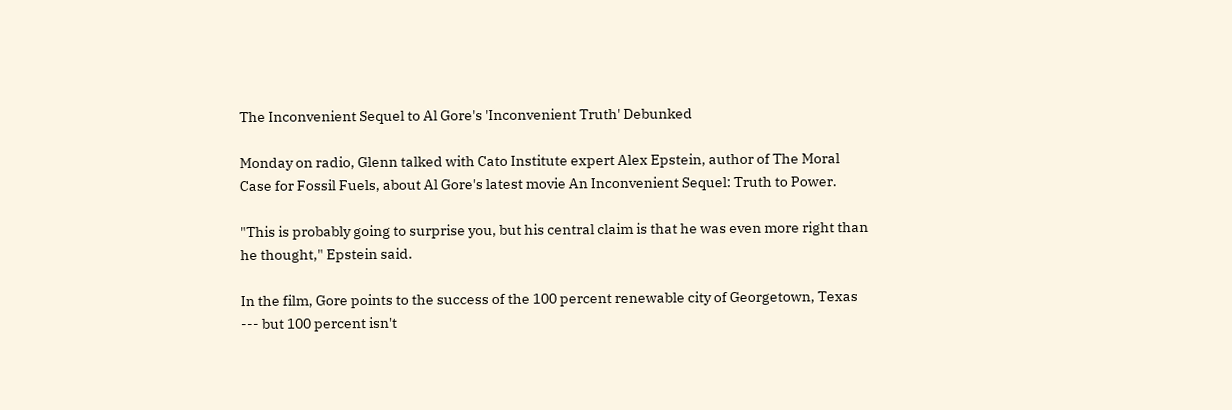The Inconvenient Sequel to Al Gore's 'Inconvenient Truth' Debunked

Monday on radio, Glenn talked with Cato Institute expert Alex Epstein, author of The Moral Case for Fossil Fuels, about Al Gore's latest movie An Inconvenient Sequel: Truth to Power.

"This is probably going to surprise you, but his central claim is that he was even more right than he thought," Epstein said.

In the film, Gore points to the success of the 100 percent renewable city of Georgetown, Texas --- but 100 percent isn't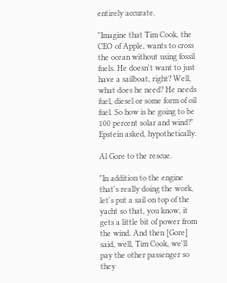entirely accurate.

"Imagine that Tim Cook, the CEO of Apple, wants to cross the ocean without using fossil fuels. He doesn't want to just have a sailboat, right? Well, what does he need? He needs fuel, diesel or some form of oil fuel. So how is he going to be 100 percent solar and wind?" Epstein asked, hypothetically.

Al Gore to the rescue.

"In addition to the engine that's really doing the work, let's put a sail on top of the yacht so that, you know, it gets a little bit of power from the wind. And then [Gore] said, well, Tim Cook, we'll pay the other passenger so they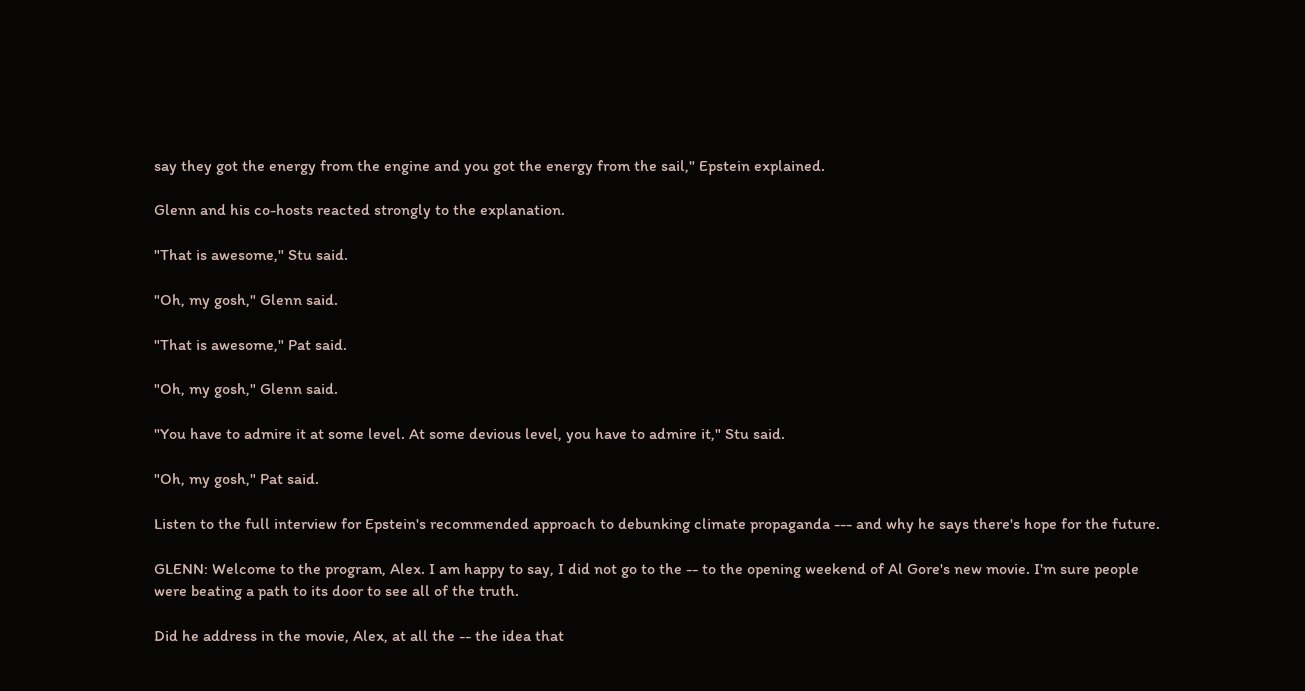say they got the energy from the engine and you got the energy from the sail," Epstein explained.

Glenn and his co-hosts reacted strongly to the explanation.

"That is awesome," Stu said.

"Oh, my gosh," Glenn said.

"That is awesome," Pat said.

"Oh, my gosh," Glenn said.

"You have to admire it at some level. At some devious level, you have to admire it," Stu said.

"Oh, my gosh," Pat said.

Listen to the full interview for Epstein's recommended approach to debunking climate propaganda --- and why he says there's hope for the future.

GLENN: Welcome to the program, Alex. I am happy to say, I did not go to the -- to the opening weekend of Al Gore's new movie. I'm sure people were beating a path to its door to see all of the truth.

Did he address in the movie, Alex, at all the -- the idea that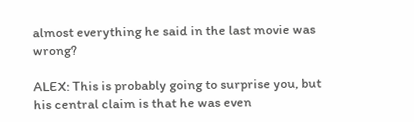almost everything he said in the last movie was wrong?

ALEX: This is probably going to surprise you, but his central claim is that he was even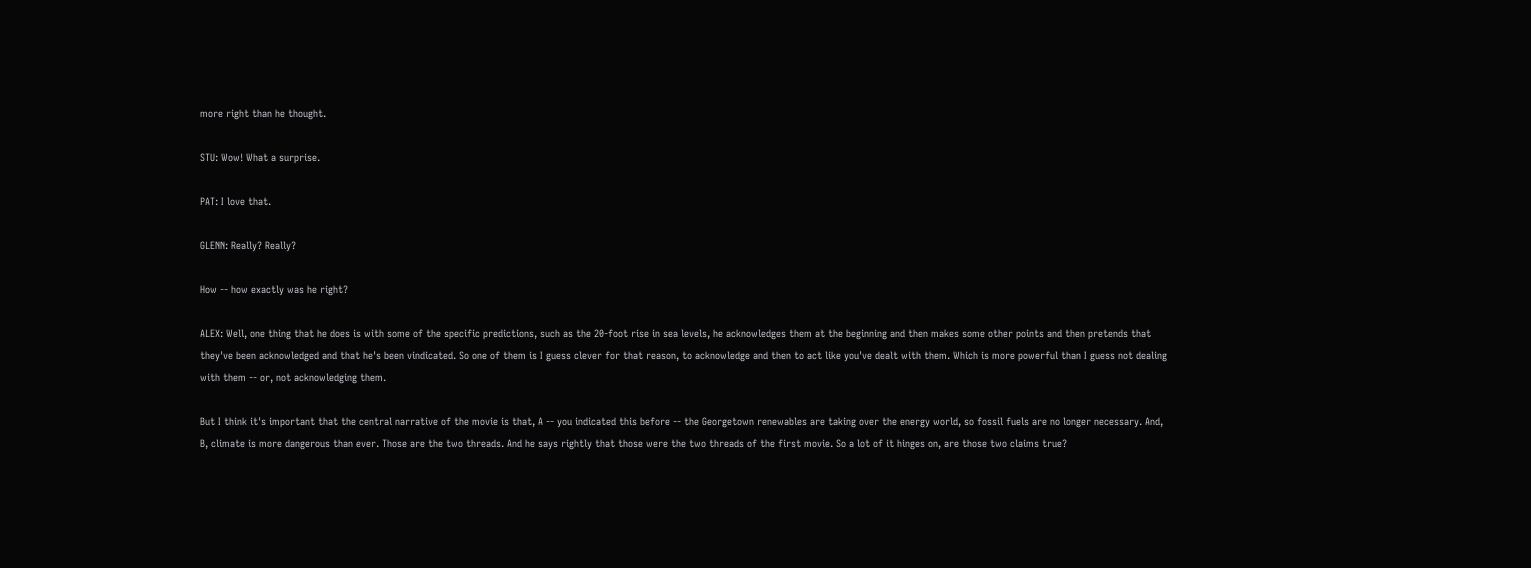more right than he thought.

STU: Wow! What a surprise.

PAT: I love that.

GLENN: Really? Really?

How -- how exactly was he right?

ALEX: Well, one thing that he does is with some of the specific predictions, such as the 20-foot rise in sea levels, he acknowledges them at the beginning and then makes some other points and then pretends that they've been acknowledged and that he's been vindicated. So one of them is I guess clever for that reason, to acknowledge and then to act like you've dealt with them. Which is more powerful than I guess not dealing with them -- or, not acknowledging them.

But I think it's important that the central narrative of the movie is that, A -- you indicated this before -- the Georgetown renewables are taking over the energy world, so fossil fuels are no longer necessary. And, B, climate is more dangerous than ever. Those are the two threads. And he says rightly that those were the two threads of the first movie. So a lot of it hinges on, are those two claims true?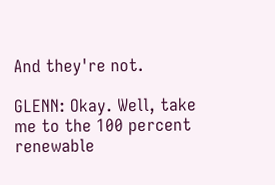And they're not.

GLENN: Okay. Well, take me to the 100 percent renewable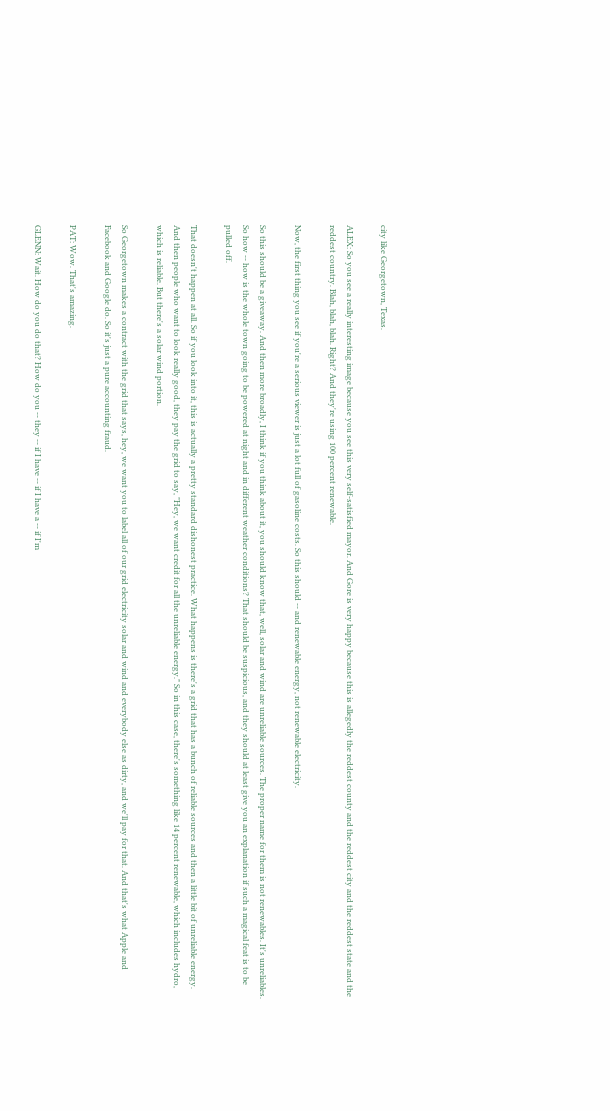city like Georgetown, Texas.

ALEX: So you see a really interesting image because you see this very self-satisfied mayor. And Gore is very happy because this is allegedly the reddest county and the reddest city and the reddest state and the reddest country. Blah, blah, blah. Right? And they're using 100 percent renewable.

Now, the first thing you see if you're a serious viewer is just a lot full of gasoline costs. So this should -- and renewable energy, not renewable electricity.

So this should be a giveaway. And then more broadly, I think if you think about it, you should know that, well, solar and wind are unreliable sources. The proper name for them is not renewables. It's unreliables. So how -- how is the whole town going to be powered at night and in different weather conditions? That should be suspicious, and they should at least give you an explanation if such a magical feat is to be pulled off.

That doesn't happen at all. So if you look into it, this is actually a pretty standard dishonest practice. What happens is there's a grid that has a bunch of reliable sources and then a little bit of unreliable energy. And then people who want to look really good, they pay the grid to say, "Hey, we want credit for all the unreliable energy." So in this case, there's something like 14 percent renewable, which includes hydro, which is reliable. But there's a solar wind portion.

So Georgetown makes a contract with the grid that says, hey, we want you to label all of our grid electricity solar and wind and everybody else as dirty, and we'll pay for that. And that's what Apple and Facebook and Google do. So it's just a pure accounting fraud.

PAT: Wow. That's amazing.

GLENN: Wait. How do you do that? How do you -- they -- if I have -- if I have a -- if I'm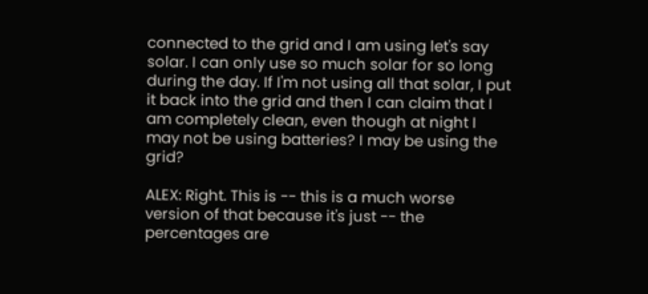connected to the grid and I am using let's say solar. I can only use so much solar for so long during the day. If I'm not using all that solar, I put it back into the grid and then I can claim that I am completely clean, even though at night I may not be using batteries? I may be using the grid?

ALEX: Right. This is -- this is a much worse version of that because it's just -- the percentages are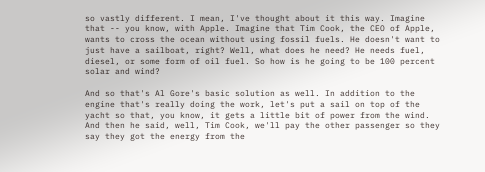so vastly different. I mean, I've thought about it this way. Imagine that -- you know, with Apple. Imagine that Tim Cook, the CEO of Apple, wants to cross the ocean without using fossil fuels. He doesn't want to just have a sailboat, right? Well, what does he need? He needs fuel, diesel, or some form of oil fuel. So how is he going to be 100 percent solar and wind?

And so that's Al Gore's basic solution as well. In addition to the engine that's really doing the work, let's put a sail on top of the yacht so that, you know, it gets a little bit of power from the wind. And then he said, well, Tim Cook, we'll pay the other passenger so they say they got the energy from the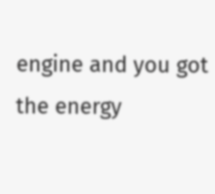engine and you got the energy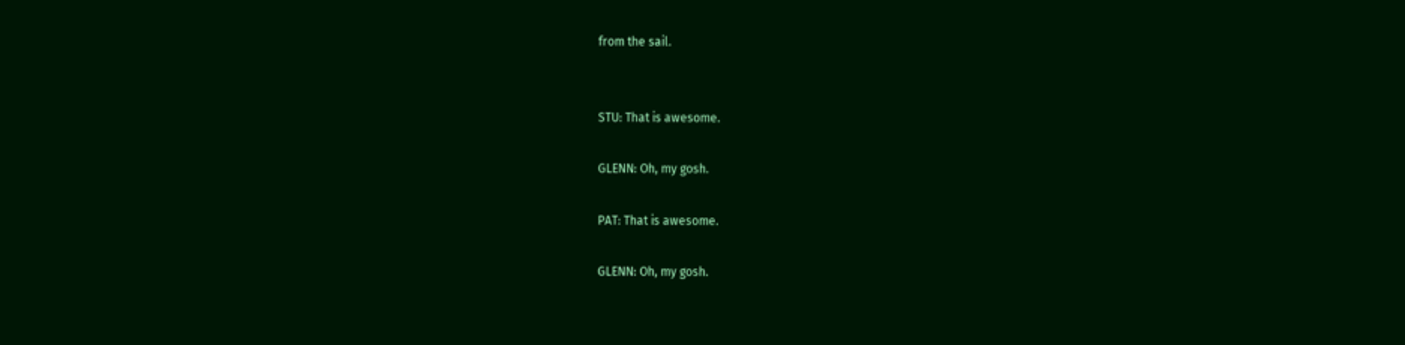from the sail.


STU: That is awesome.

GLENN: Oh, my gosh.

PAT: That is awesome.

GLENN: Oh, my gosh.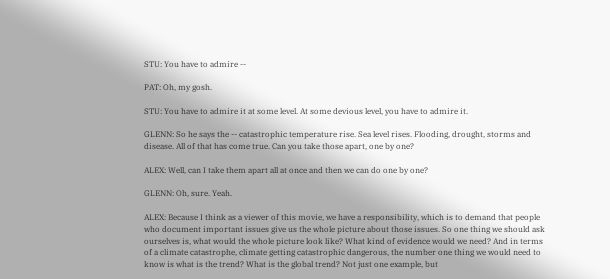STU: You have to admire --

PAT: Oh, my gosh.

STU: You have to admire it at some level. At some devious level, you have to admire it.

GLENN: So he says the -- catastrophic temperature rise. Sea level rises. Flooding, drought, storms and disease. All of that has come true. Can you take those apart, one by one?

ALEX: Well, can I take them apart all at once and then we can do one by one?

GLENN: Oh, sure. Yeah.

ALEX: Because I think as a viewer of this movie, we have a responsibility, which is to demand that people who document important issues give us the whole picture about those issues. So one thing we should ask ourselves is, what would the whole picture look like? What kind of evidence would we need? And in terms of a climate catastrophe, climate getting catastrophic dangerous, the number one thing we would need to know is what is the trend? What is the global trend? Not just one example, but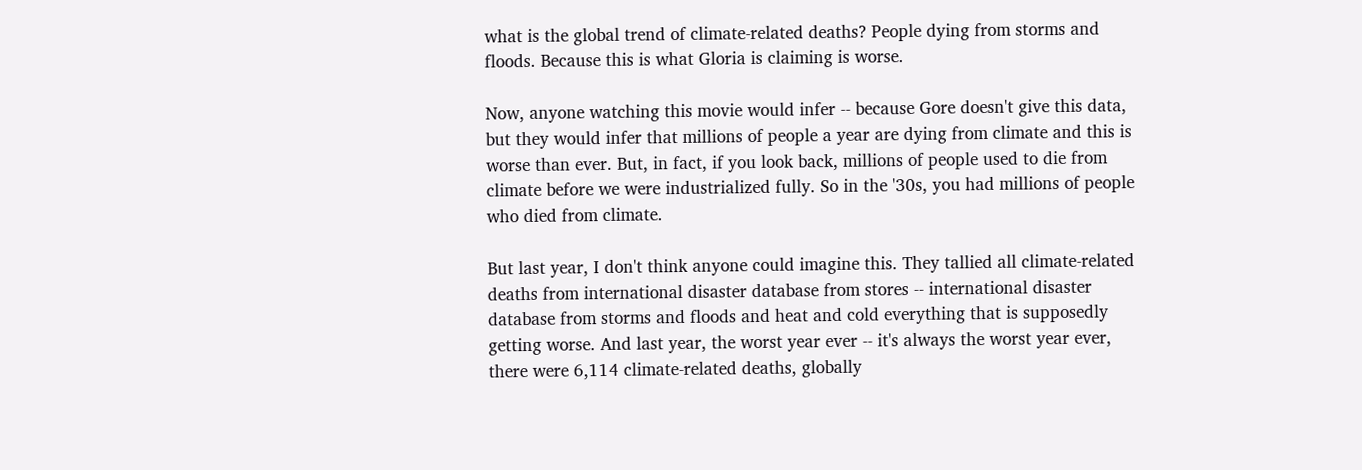what is the global trend of climate-related deaths? People dying from storms and floods. Because this is what Gloria is claiming is worse.

Now, anyone watching this movie would infer -- because Gore doesn't give this data, but they would infer that millions of people a year are dying from climate and this is worse than ever. But, in fact, if you look back, millions of people used to die from climate before we were industrialized fully. So in the '30s, you had millions of people who died from climate.

But last year, I don't think anyone could imagine this. They tallied all climate-related deaths from international disaster database from stores -- international disaster database from storms and floods and heat and cold everything that is supposedly getting worse. And last year, the worst year ever -- it's always the worst year ever, there were 6,114 climate-related deaths, globally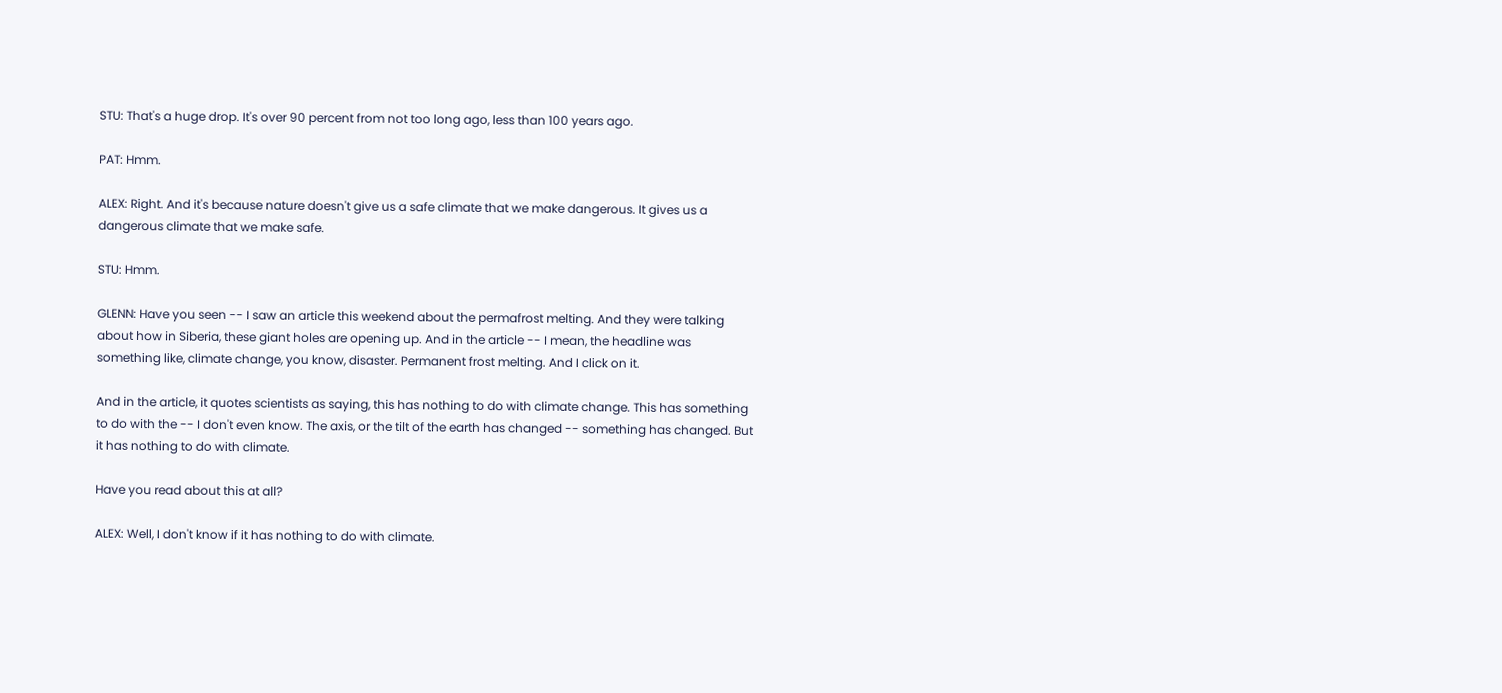STU: That's a huge drop. It's over 90 percent from not too long ago, less than 100 years ago.

PAT: Hmm.

ALEX: Right. And it's because nature doesn't give us a safe climate that we make dangerous. It gives us a dangerous climate that we make safe.

STU: Hmm.

GLENN: Have you seen -- I saw an article this weekend about the permafrost melting. And they were talking about how in Siberia, these giant holes are opening up. And in the article -- I mean, the headline was something like, climate change, you know, disaster. Permanent frost melting. And I click on it.

And in the article, it quotes scientists as saying, this has nothing to do with climate change. This has something to do with the -- I don't even know. The axis, or the tilt of the earth has changed -- something has changed. But it has nothing to do with climate.

Have you read about this at all?

ALEX: Well, I don't know if it has nothing to do with climate.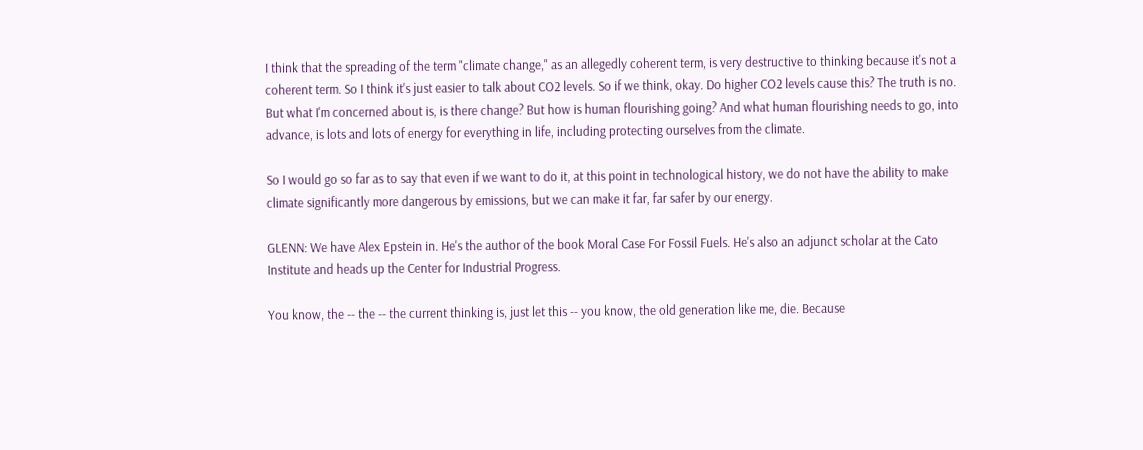I think that the spreading of the term "climate change," as an allegedly coherent term, is very destructive to thinking because it's not a coherent term. So I think it's just easier to talk about CO2 levels. So if we think, okay. Do higher CO2 levels cause this? The truth is no. But what I'm concerned about is, is there change? But how is human flourishing going? And what human flourishing needs to go, into advance, is lots and lots of energy for everything in life, including protecting ourselves from the climate.

So I would go so far as to say that even if we want to do it, at this point in technological history, we do not have the ability to make climate significantly more dangerous by emissions, but we can make it far, far safer by our energy.

GLENN: We have Alex Epstein in. He's the author of the book Moral Case For Fossil Fuels. He's also an adjunct scholar at the Cato Institute and heads up the Center for Industrial Progress.

You know, the -- the -- the current thinking is, just let this -- you know, the old generation like me, die. Because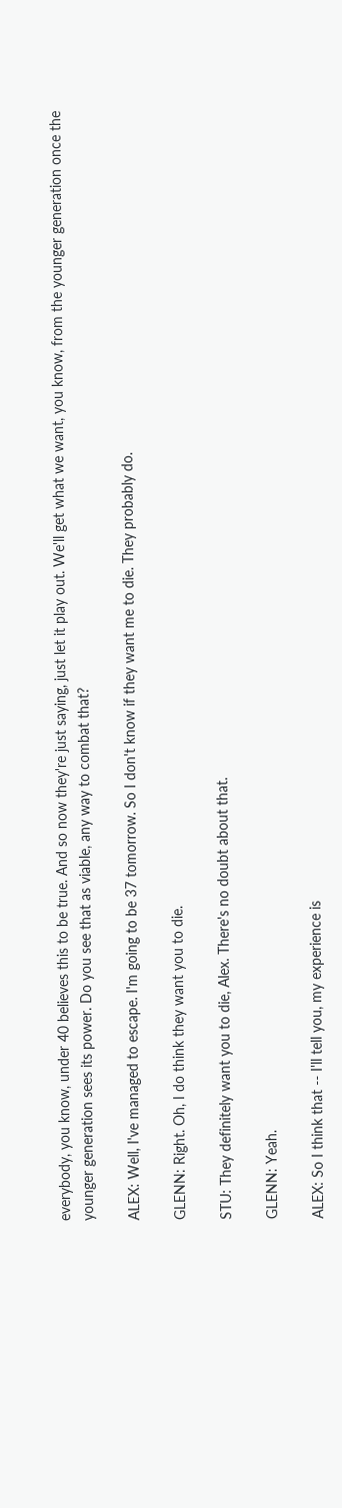everybody, you know, under 40 believes this to be true. And so now they're just saying, just let it play out. We'll get what we want, you know, from the younger generation once the younger generation sees its power. Do you see that as viable, any way to combat that?

ALEX: Well, I've managed to escape. I'm going to be 37 tomorrow. So I don't know if they want me to die. They probably do.

GLENN: Right. Oh, I do think they want you to die.

STU: They definitely want you to die, Alex. There's no doubt about that.

GLENN: Yeah.

ALEX: So I think that -- I'll tell you, my experience is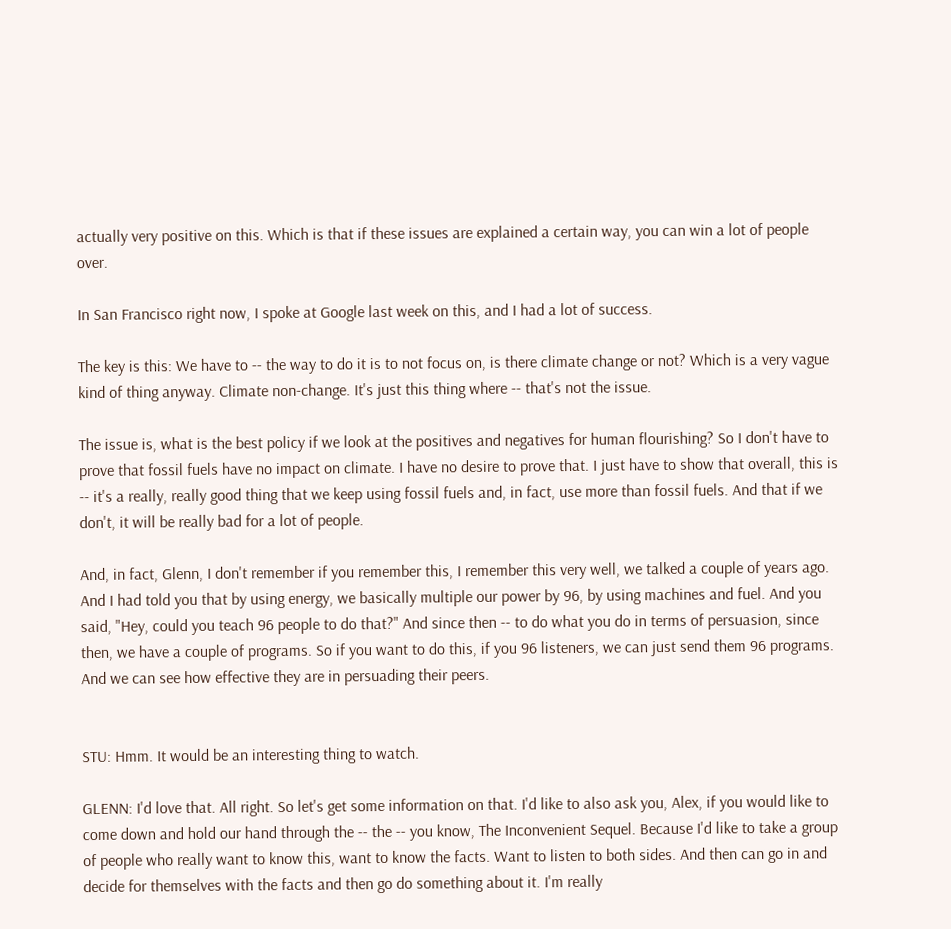actually very positive on this. Which is that if these issues are explained a certain way, you can win a lot of people over.

In San Francisco right now, I spoke at Google last week on this, and I had a lot of success.

The key is this: We have to -- the way to do it is to not focus on, is there climate change or not? Which is a very vague kind of thing anyway. Climate non-change. It's just this thing where -- that's not the issue.

The issue is, what is the best policy if we look at the positives and negatives for human flourishing? So I don't have to prove that fossil fuels have no impact on climate. I have no desire to prove that. I just have to show that overall, this is -- it's a really, really good thing that we keep using fossil fuels and, in fact, use more than fossil fuels. And that if we don't, it will be really bad for a lot of people.

And, in fact, Glenn, I don't remember if you remember this, I remember this very well, we talked a couple of years ago. And I had told you that by using energy, we basically multiple our power by 96, by using machines and fuel. And you said, "Hey, could you teach 96 people to do that?" And since then -- to do what you do in terms of persuasion, since then, we have a couple of programs. So if you want to do this, if you 96 listeners, we can just send them 96 programs. And we can see how effective they are in persuading their peers.


STU: Hmm. It would be an interesting thing to watch.

GLENN: I'd love that. All right. So let's get some information on that. I'd like to also ask you, Alex, if you would like to come down and hold our hand through the -- the -- you know, The Inconvenient Sequel. Because I'd like to take a group of people who really want to know this, want to know the facts. Want to listen to both sides. And then can go in and decide for themselves with the facts and then go do something about it. I'm really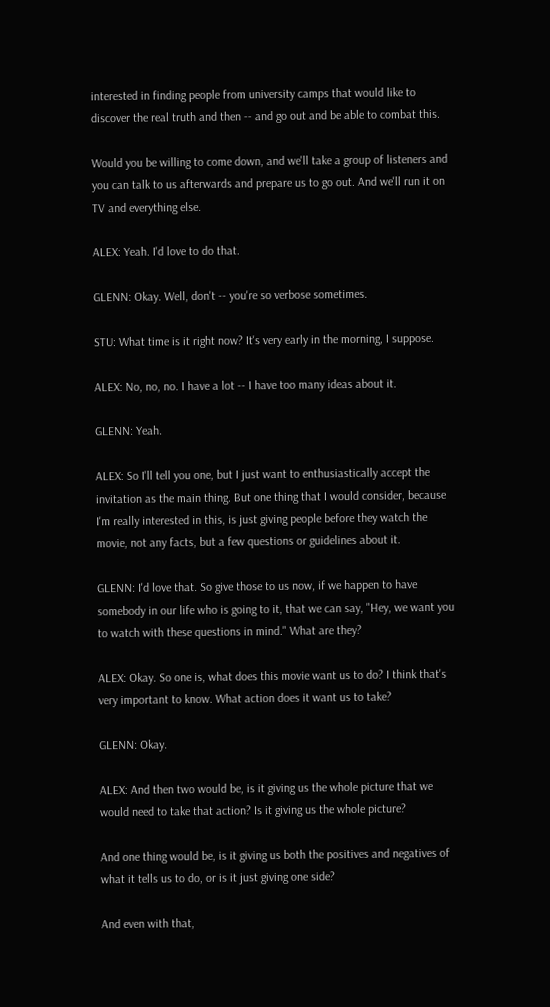interested in finding people from university camps that would like to discover the real truth and then -- and go out and be able to combat this.

Would you be willing to come down, and we'll take a group of listeners and you can talk to us afterwards and prepare us to go out. And we'll run it on TV and everything else.

ALEX: Yeah. I'd love to do that.

GLENN: Okay. Well, don't -- you're so verbose sometimes.

STU: What time is it right now? It's very early in the morning, I suppose.

ALEX: No, no, no. I have a lot -- I have too many ideas about it.

GLENN: Yeah.

ALEX: So I'll tell you one, but I just want to enthusiastically accept the invitation as the main thing. But one thing that I would consider, because I'm really interested in this, is just giving people before they watch the movie, not any facts, but a few questions or guidelines about it.

GLENN: I'd love that. So give those to us now, if we happen to have somebody in our life who is going to it, that we can say, "Hey, we want you to watch with these questions in mind." What are they?

ALEX: Okay. So one is, what does this movie want us to do? I think that's very important to know. What action does it want us to take?

GLENN: Okay.

ALEX: And then two would be, is it giving us the whole picture that we would need to take that action? Is it giving us the whole picture?

And one thing would be, is it giving us both the positives and negatives of what it tells us to do, or is it just giving one side?

And even with that,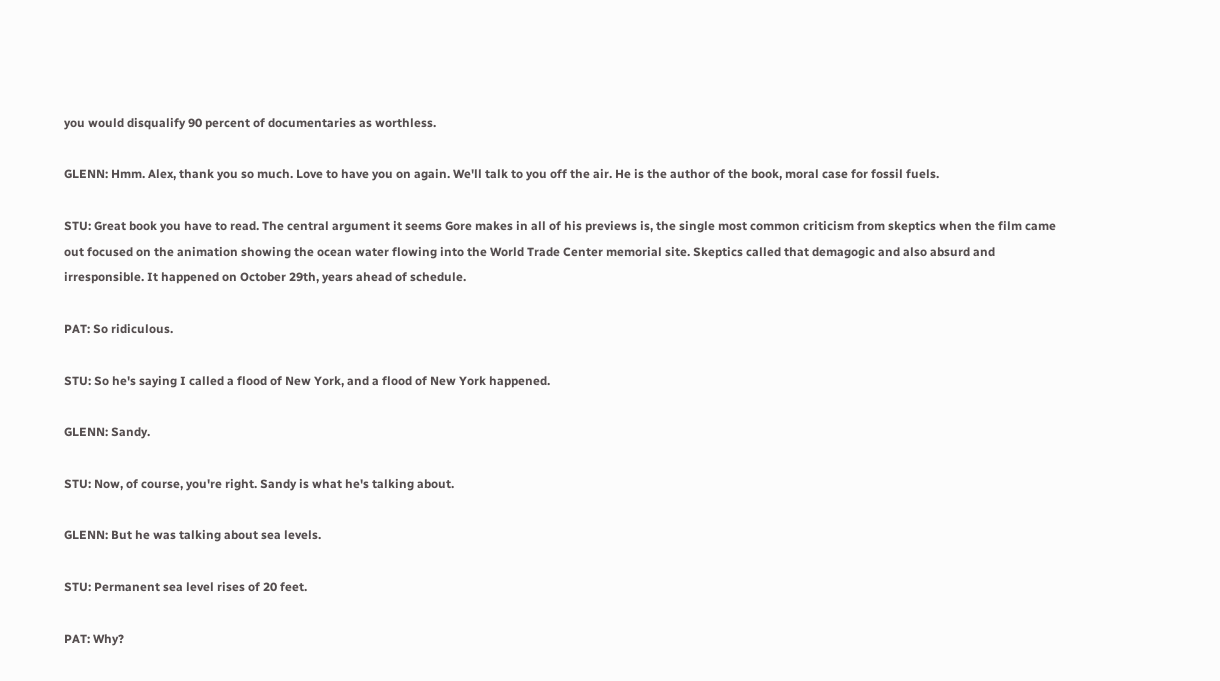you would disqualify 90 percent of documentaries as worthless.

GLENN: Hmm. Alex, thank you so much. Love to have you on again. We'll talk to you off the air. He is the author of the book, moral case for fossil fuels.

STU: Great book you have to read. The central argument it seems Gore makes in all of his previews is, the single most common criticism from skeptics when the film came out focused on the animation showing the ocean water flowing into the World Trade Center memorial site. Skeptics called that demagogic and also absurd and irresponsible. It happened on October 29th, years ahead of schedule.

PAT: So ridiculous.

STU: So he's saying I called a flood of New York, and a flood of New York happened.

GLENN: Sandy.

STU: Now, of course, you're right. Sandy is what he's talking about.

GLENN: But he was talking about sea levels.

STU: Permanent sea level rises of 20 feet.

PAT: Why?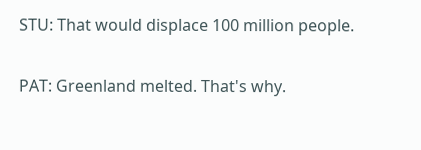STU: That would displace 100 million people.

PAT: Greenland melted. That's why.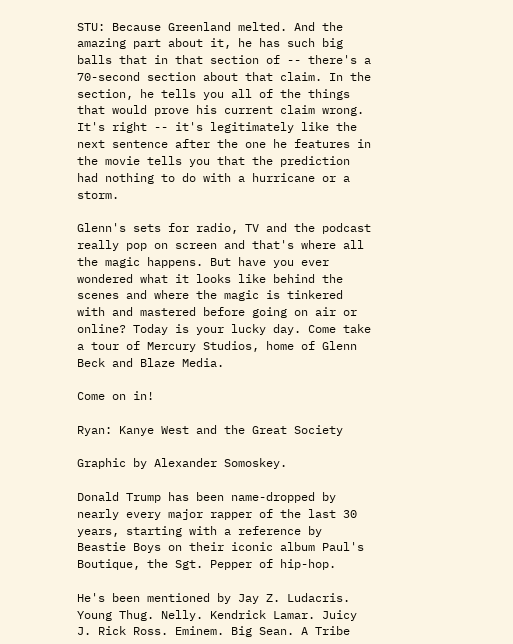STU: Because Greenland melted. And the amazing part about it, he has such big balls that in that section of -- there's a 70-second section about that claim. In the section, he tells you all of the things that would prove his current claim wrong. It's right -- it's legitimately like the next sentence after the one he features in the movie tells you that the prediction had nothing to do with a hurricane or a storm.

Glenn's sets for radio, TV and the podcast really pop on screen and that's where all the magic happens. But have you ever wondered what it looks like behind the scenes and where the magic is tinkered with and mastered before going on air or online? Today is your lucky day. Come take a tour of Mercury Studios, home of Glenn Beck and Blaze Media.

Come on in!

Ryan: Kanye West and the Great Society

Graphic by Alexander Somoskey.

Donald Trump has been name-dropped by nearly every major rapper of the last 30 years, starting with a reference by Beastie Boys on their iconic album Paul's Boutique, the Sgt. Pepper of hip-hop.

He's been mentioned by Jay Z. Ludacris. Young Thug. Nelly. Kendrick Lamar. Juicy J. Rick Ross. Eminem. Big Sean. A Tribe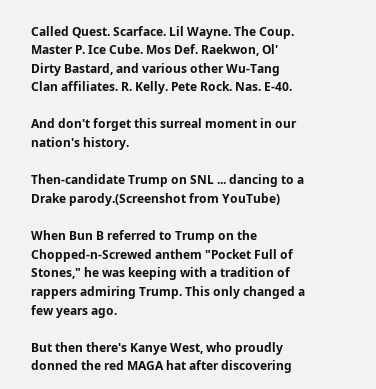Called Quest. Scarface. Lil Wayne. The Coup. Master P. Ice Cube. Mos Def. Raekwon, Ol' Dirty Bastard, and various other Wu-Tang Clan affiliates. R. Kelly. Pete Rock. Nas. E-40.

And don't forget this surreal moment in our nation's history.

Then-candidate Trump on SNL ... dancing to a Drake parody.(Screenshot from YouTube)

When Bun B referred to Trump on the Chopped-n-Screwed anthem "Pocket Full of Stones," he was keeping with a tradition of rappers admiring Trump. This only changed a few years ago.

But then there's Kanye West, who proudly donned the red MAGA hat after discovering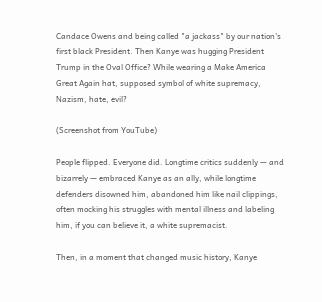Candace Owens and being called "a jackass" by our nation's first black President. Then Kanye was hugging President Trump in the Oval Office? While wearing a Make America Great Again hat, supposed symbol of white supremacy, Nazism, hate, evil?

(Screenshot from YouTube)

People flipped. Everyone did. Longtime critics suddenly — and bizarrely — embraced Kanye as an ally, while longtime defenders disowned him, abandoned him like nail clippings, often mocking his struggles with mental illness and labeling him, if you can believe it, a white supremacist.

Then, in a moment that changed music history, Kanye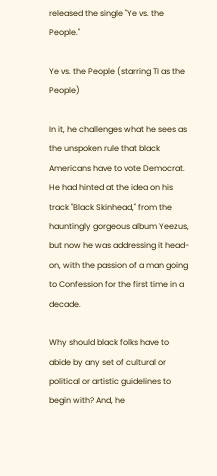released the single "Ye vs. the People."

Ye vs. the People (starring TI as the People)

In it, he challenges what he sees as the unspoken rule that black Americans have to vote Democrat. He had hinted at the idea on his track "Black Skinhead," from the hauntingly gorgeous album Yeezus, but now he was addressing it head-on, with the passion of a man going to Confession for the first time in a decade.

Why should black folks have to abide by any set of cultural or political or artistic guidelines to begin with? And, he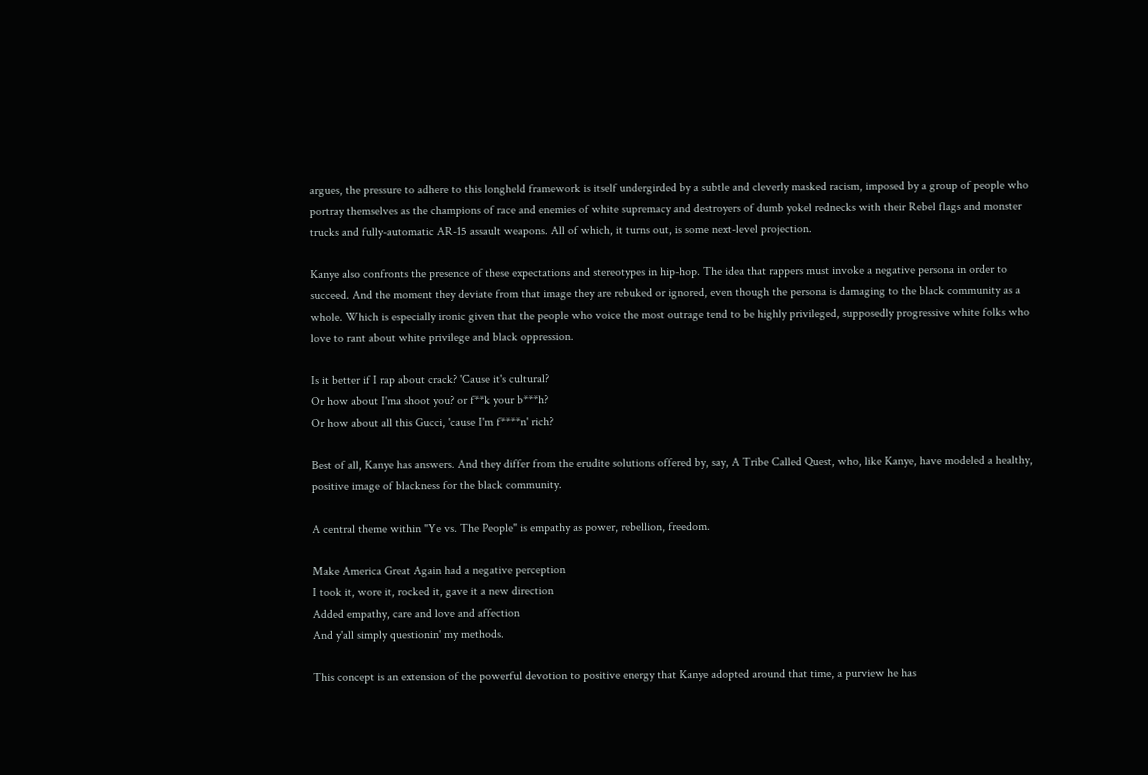argues, the pressure to adhere to this longheld framework is itself undergirded by a subtle and cleverly masked racism, imposed by a group of people who portray themselves as the champions of race and enemies of white supremacy and destroyers of dumb yokel rednecks with their Rebel flags and monster trucks and fully-automatic AR-15 assault weapons. All of which, it turns out, is some next-level projection.

Kanye also confronts the presence of these expectations and stereotypes in hip-hop. The idea that rappers must invoke a negative persona in order to succeed. And the moment they deviate from that image they are rebuked or ignored, even though the persona is damaging to the black community as a whole. Which is especially ironic given that the people who voice the most outrage tend to be highly privileged, supposedly progressive white folks who love to rant about white privilege and black oppression.

Is it better if I rap about crack? 'Cause it's cultural?
Or how about I'ma shoot you? or f**k your b***h?
Or how about all this Gucci, 'cause I'm f****n' rich?

Best of all, Kanye has answers. And they differ from the erudite solutions offered by, say, A Tribe Called Quest, who, like Kanye, have modeled a healthy, positive image of blackness for the black community.

A central theme within "Ye vs. The People" is empathy as power, rebellion, freedom.

Make America Great Again had a negative perception
I took it, wore it, rocked it, gave it a new direction
Added empathy, care and love and affection
And y'all simply questionin' my methods.

This concept is an extension of the powerful devotion to positive energy that Kanye adopted around that time, a purview he has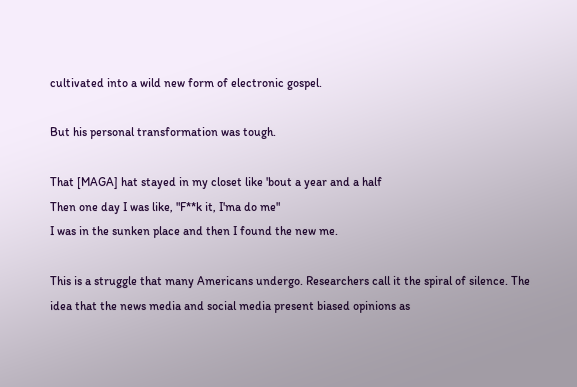cultivated into a wild new form of electronic gospel.

But his personal transformation was tough.

That [MAGA] hat stayed in my closet like 'bout a year and a half
Then one day I was like, "F**k it, I'ma do me"
I was in the sunken place and then I found the new me.

This is a struggle that many Americans undergo. Researchers call it the spiral of silence. The idea that the news media and social media present biased opinions as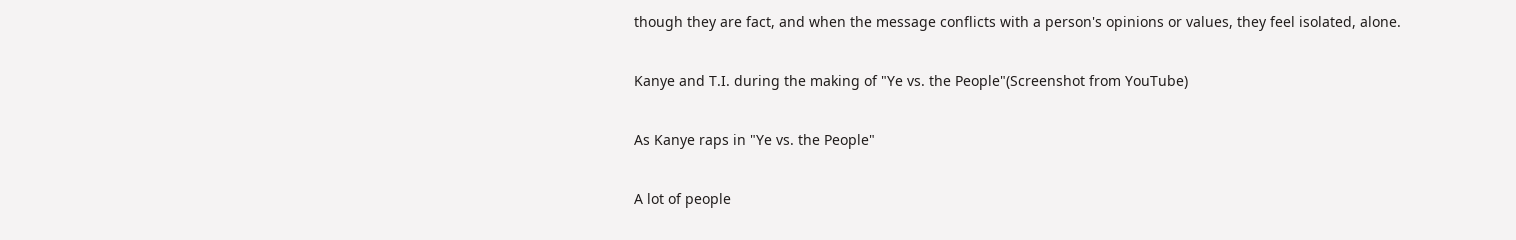though they are fact, and when the message conflicts with a person's opinions or values, they feel isolated, alone.

Kanye and T.I. during the making of "Ye vs. the People"(Screenshot from YouTube)

As Kanye raps in "Ye vs. the People"

A lot of people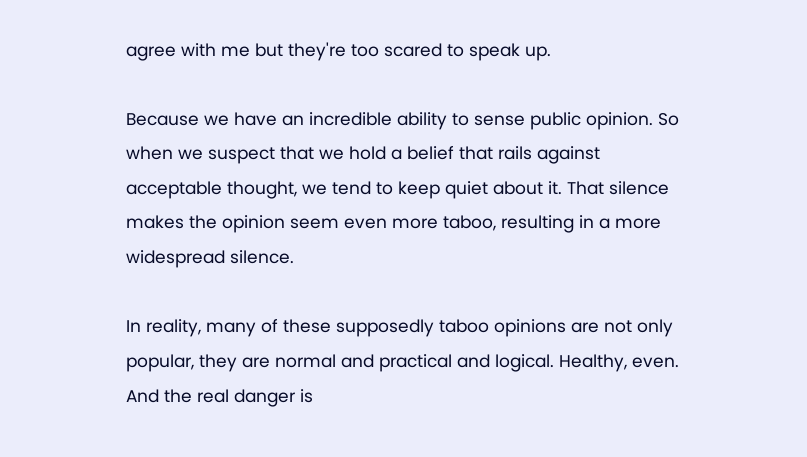agree with me but they're too scared to speak up.

Because we have an incredible ability to sense public opinion. So when we suspect that we hold a belief that rails against acceptable thought, we tend to keep quiet about it. That silence makes the opinion seem even more taboo, resulting in a more widespread silence.

In reality, many of these supposedly taboo opinions are not only popular, they are normal and practical and logical. Healthy, even. And the real danger is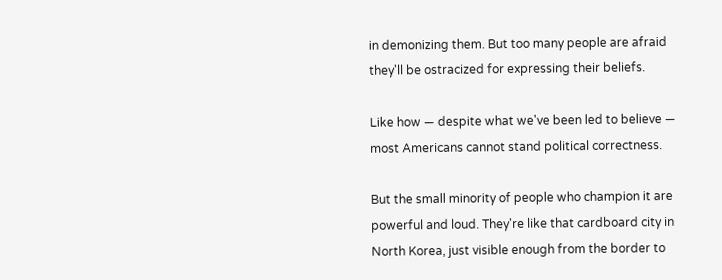in demonizing them. But too many people are afraid they'll be ostracized for expressing their beliefs.

Like how — despite what we've been led to believe — most Americans cannot stand political correctness.

But the small minority of people who champion it are powerful and loud. They're like that cardboard city in North Korea, just visible enough from the border to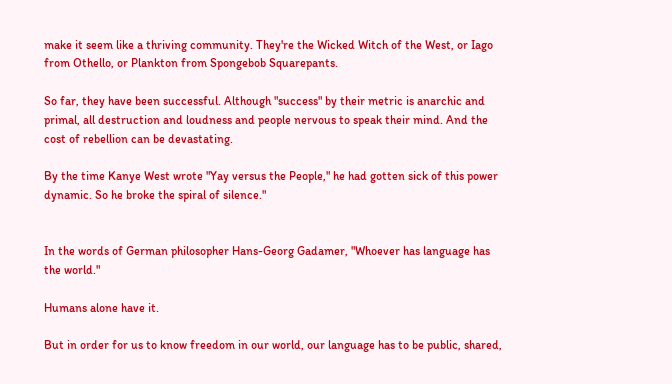make it seem like a thriving community. They're the Wicked Witch of the West, or Iago from Othello, or Plankton from Spongebob Squarepants.

So far, they have been successful. Although "success" by their metric is anarchic and primal, all destruction and loudness and people nervous to speak their mind. And the cost of rebellion can be devastating.

By the time Kanye West wrote "Yay versus the People," he had gotten sick of this power dynamic. So he broke the spiral of silence."


In the words of German philosopher Hans-Georg Gadamer, "Whoever has language has the world."

Humans alone have it.

But in order for us to know freedom in our world, our language has to be public, shared,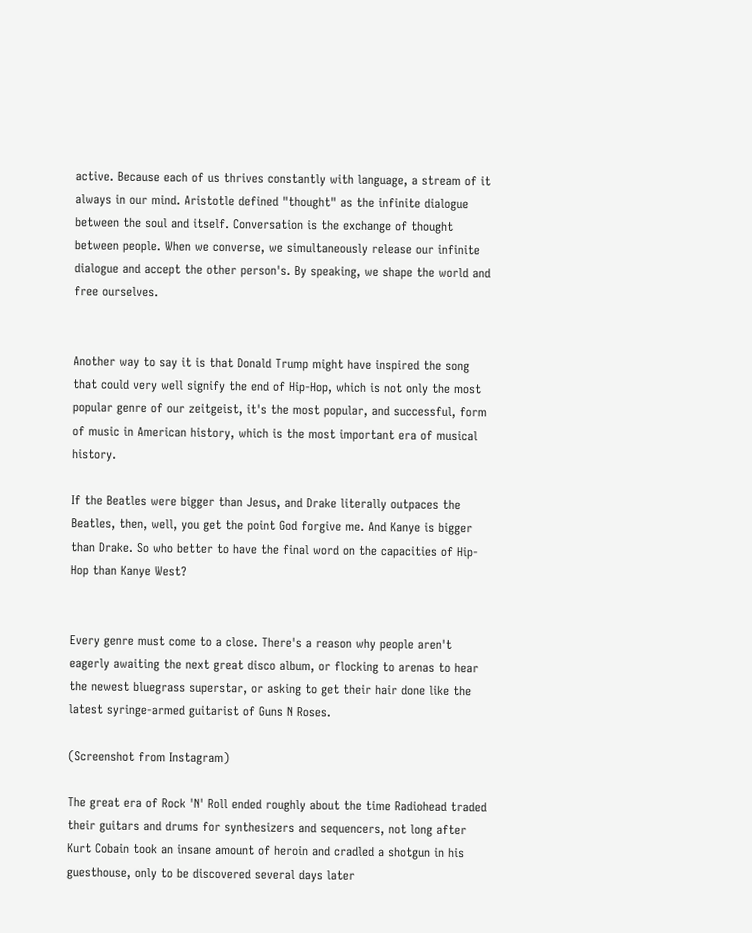active. Because each of us thrives constantly with language, a stream of it always in our mind. Aristotle defined "thought" as the infinite dialogue between the soul and itself. Conversation is the exchange of thought between people. When we converse, we simultaneously release our infinite dialogue and accept the other person's. By speaking, we shape the world and free ourselves.


Another way to say it is that Donald Trump might have inspired the song that could very well signify the end of Hip-Hop, which is not only the most popular genre of our zeitgeist, it's the most popular, and successful, form of music in American history, which is the most important era of musical history.

If the Beatles were bigger than Jesus, and Drake literally outpaces the Beatles, then, well, you get the point God forgive me. And Kanye is bigger than Drake. So who better to have the final word on the capacities of Hip-Hop than Kanye West?


Every genre must come to a close. There's a reason why people aren't eagerly awaiting the next great disco album, or flocking to arenas to hear the newest bluegrass superstar, or asking to get their hair done like the latest syringe-armed guitarist of Guns N Roses.

(Screenshot from Instagram)

The great era of Rock 'N' Roll ended roughly about the time Radiohead traded their guitars and drums for synthesizers and sequencers, not long after Kurt Cobain took an insane amount of heroin and cradled a shotgun in his guesthouse, only to be discovered several days later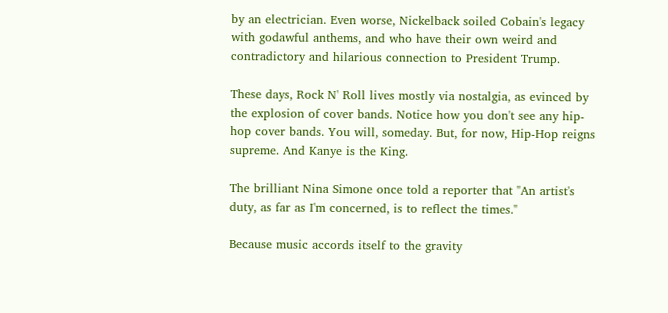by an electrician. Even worse, Nickelback soiled Cobain's legacy with godawful anthems, and who have their own weird and contradictory and hilarious connection to President Trump.

These days, Rock N' Roll lives mostly via nostalgia, as evinced by the explosion of cover bands. Notice how you don't see any hip-hop cover bands. You will, someday. But, for now, Hip-Hop reigns supreme. And Kanye is the King.

The brilliant Nina Simone once told a reporter that "An artist's duty, as far as I'm concerned, is to reflect the times."

Because music accords itself to the gravity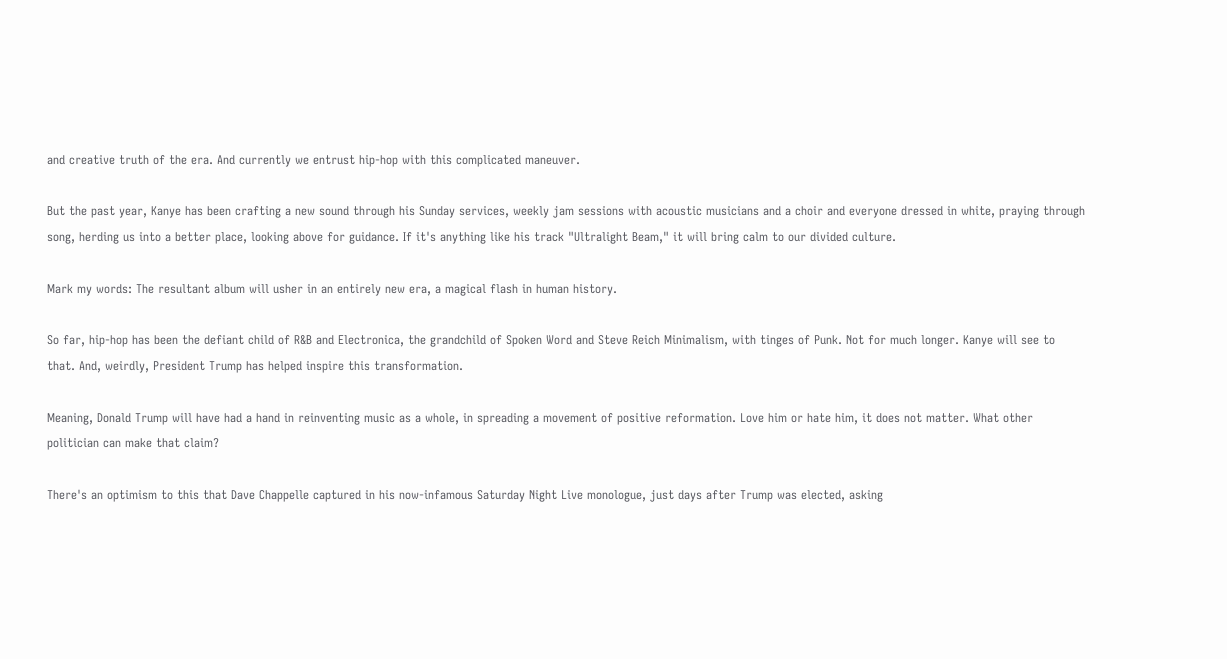and creative truth of the era. And currently we entrust hip-hop with this complicated maneuver.

But the past year, Kanye has been crafting a new sound through his Sunday services, weekly jam sessions with acoustic musicians and a choir and everyone dressed in white, praying through song, herding us into a better place, looking above for guidance. If it's anything like his track "Ultralight Beam," it will bring calm to our divided culture.

Mark my words: The resultant album will usher in an entirely new era, a magical flash in human history.

So far, hip-hop has been the defiant child of R&B and Electronica, the grandchild of Spoken Word and Steve Reich Minimalism, with tinges of Punk. Not for much longer. Kanye will see to that. And, weirdly, President Trump has helped inspire this transformation.

Meaning, Donald Trump will have had a hand in reinventing music as a whole, in spreading a movement of positive reformation. Love him or hate him, it does not matter. What other politician can make that claim?

There's an optimism to this that Dave Chappelle captured in his now-infamous Saturday Night Live monologue, just days after Trump was elected, asking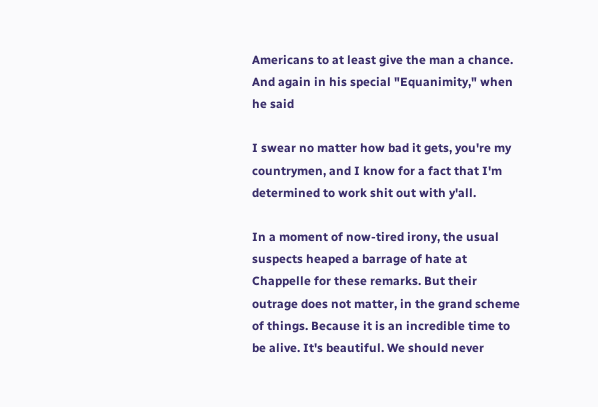Americans to at least give the man a chance. And again in his special "Equanimity," when he said

I swear no matter how bad it gets, you're my countrymen, and I know for a fact that I'm determined to work shit out with y'all.

In a moment of now-tired irony, the usual suspects heaped a barrage of hate at Chappelle for these remarks. But their outrage does not matter, in the grand scheme of things. Because it is an incredible time to be alive. It's beautiful. We should never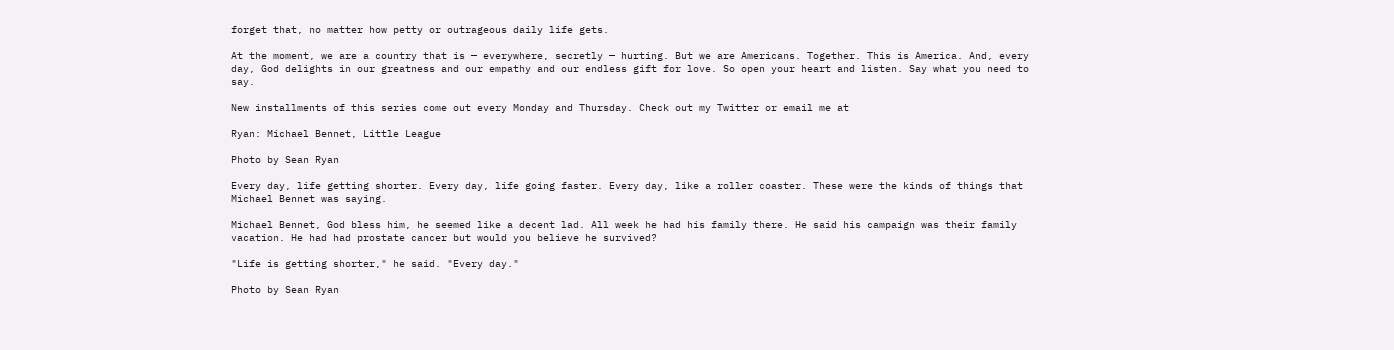forget that, no matter how petty or outrageous daily life gets.

At the moment, we are a country that is — everywhere, secretly — hurting. But we are Americans. Together. This is America. And, every day, God delights in our greatness and our empathy and our endless gift for love. So open your heart and listen. Say what you need to say.

New installments of this series come out every Monday and Thursday. Check out my Twitter or email me at

Ryan: Michael Bennet, Little League

Photo by Sean Ryan

Every day, life getting shorter. Every day, life going faster. Every day, like a roller coaster. These were the kinds of things that Michael Bennet was saying.

Michael Bennet, God bless him, he seemed like a decent lad. All week he had his family there. He said his campaign was their family vacation. He had had prostate cancer but would you believe he survived?

"Life is getting shorter," he said. "Every day."

Photo by Sean Ryan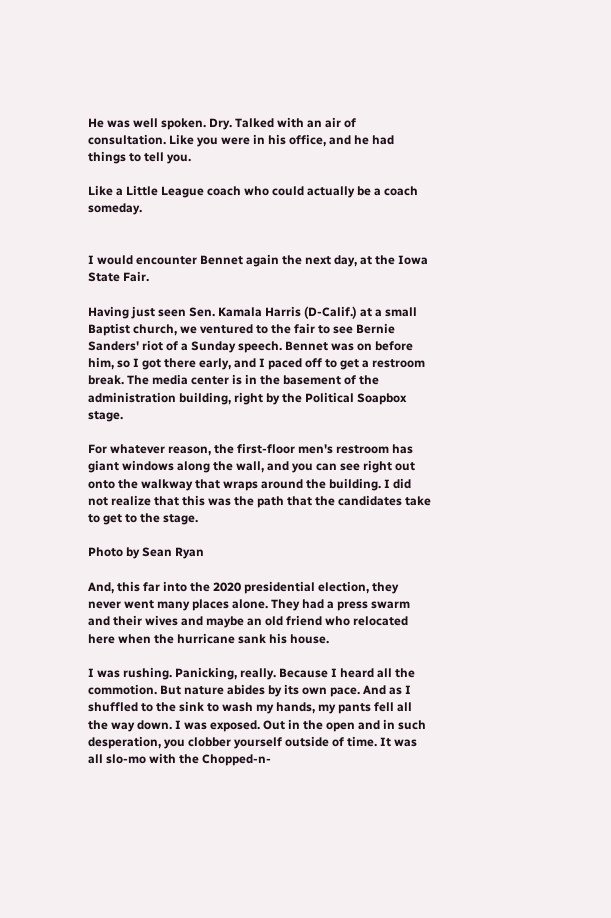He was well spoken. Dry. Talked with an air of consultation. Like you were in his office, and he had things to tell you.

Like a Little League coach who could actually be a coach someday.


I would encounter Bennet again the next day, at the Iowa State Fair.

Having just seen Sen. Kamala Harris (D-Calif.) at a small Baptist church, we ventured to the fair to see Bernie Sanders' riot of a Sunday speech. Bennet was on before him, so I got there early, and I paced off to get a restroom break. The media center is in the basement of the administration building, right by the Political Soapbox stage.

For whatever reason, the first-floor men's restroom has giant windows along the wall, and you can see right out onto the walkway that wraps around the building. I did not realize that this was the path that the candidates take to get to the stage.

Photo by Sean Ryan

And, this far into the 2020 presidential election, they never went many places alone. They had a press swarm and their wives and maybe an old friend who relocated here when the hurricane sank his house.

I was rushing. Panicking, really. Because I heard all the commotion. But nature abides by its own pace. And as I shuffled to the sink to wash my hands, my pants fell all the way down. I was exposed. Out in the open and in such desperation, you clobber yourself outside of time. It was all slo-mo with the Chopped-n-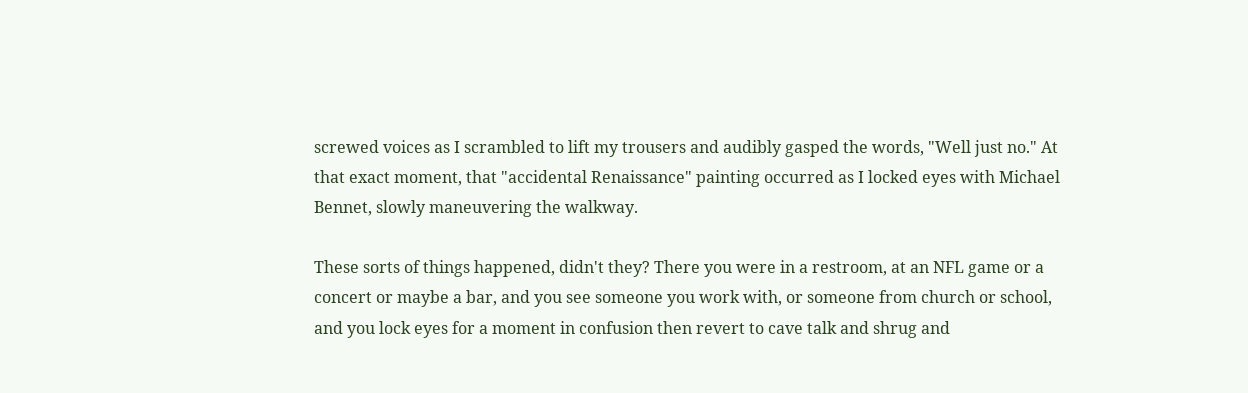screwed voices as I scrambled to lift my trousers and audibly gasped the words, "Well just no." At that exact moment, that "accidental Renaissance" painting occurred as I locked eyes with Michael Bennet, slowly maneuvering the walkway.

These sorts of things happened, didn't they? There you were in a restroom, at an NFL game or a concert or maybe a bar, and you see someone you work with, or someone from church or school, and you lock eyes for a moment in confusion then revert to cave talk and shrug and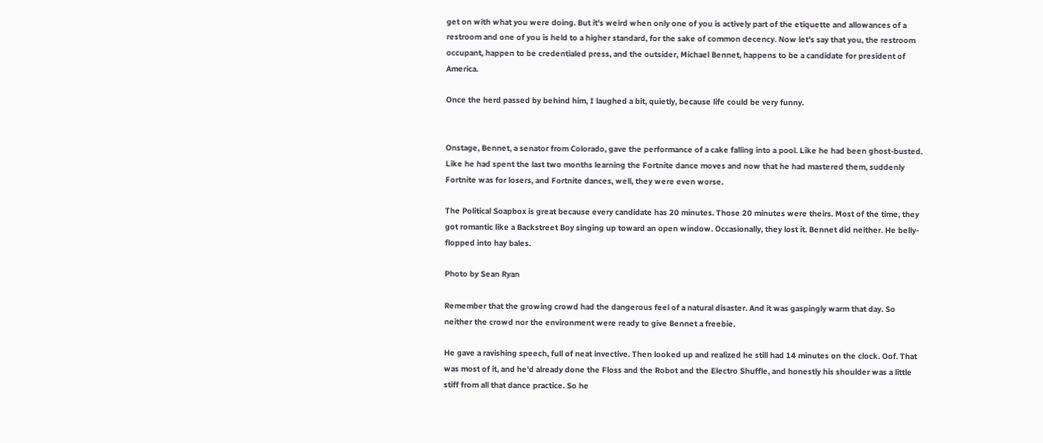get on with what you were doing. But it's weird when only one of you is actively part of the etiquette and allowances of a restroom and one of you is held to a higher standard, for the sake of common decency. Now let's say that you, the restroom occupant, happen to be credentialed press, and the outsider, Michael Bennet, happens to be a candidate for president of America.

Once the herd passed by behind him, I laughed a bit, quietly, because life could be very funny.


Onstage, Bennet, a senator from Colorado, gave the performance of a cake falling into a pool. Like he had been ghost-busted. Like he had spent the last two months learning the Fortnite dance moves and now that he had mastered them, suddenly Fortnite was for losers, and Fortnite dances, well, they were even worse.

The Political Soapbox is great because every candidate has 20 minutes. Those 20 minutes were theirs. Most of the time, they got romantic like a Backstreet Boy singing up toward an open window. Occasionally, they lost it. Bennet did neither. He belly-flopped into hay bales.

Photo by Sean Ryan

Remember that the growing crowd had the dangerous feel of a natural disaster. And it was gaspingly warm that day. So neither the crowd nor the environment were ready to give Bennet a freebie.

He gave a ravishing speech, full of neat invective. Then looked up and realized he still had 14 minutes on the clock. Oof. That was most of it, and he'd already done the Floss and the Robot and the Electro Shuffle, and honestly his shoulder was a little stiff from all that dance practice. So he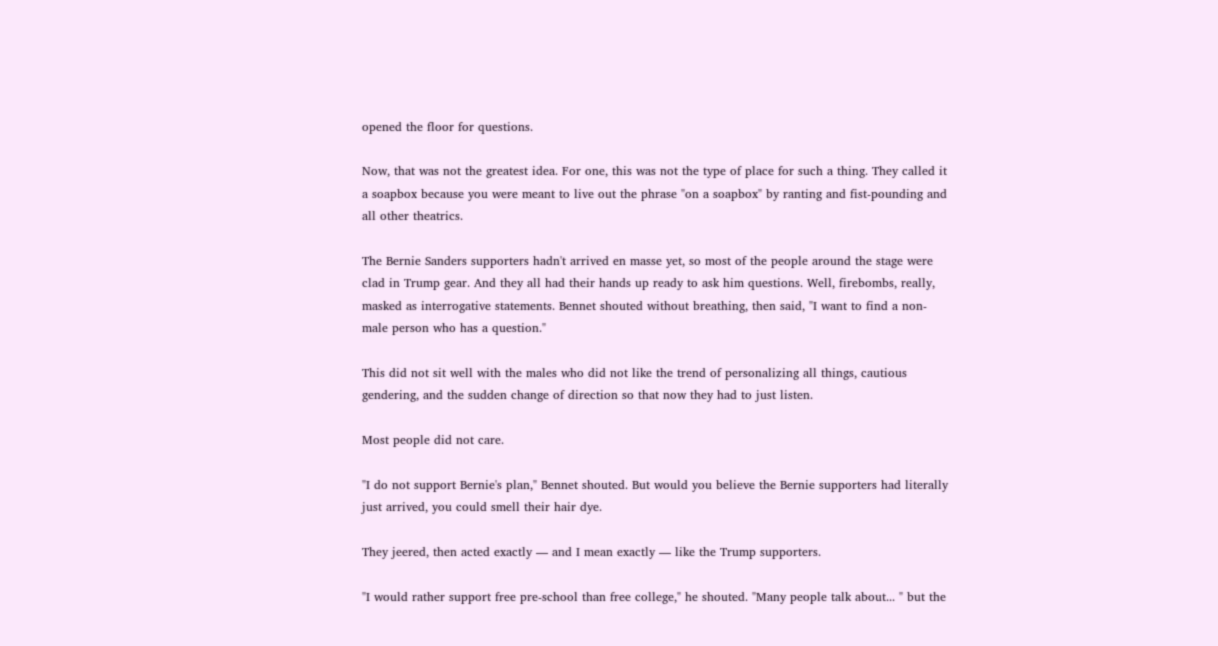opened the floor for questions.

Now, that was not the greatest idea. For one, this was not the type of place for such a thing. They called it a soapbox because you were meant to live out the phrase "on a soapbox" by ranting and fist-pounding and all other theatrics.

The Bernie Sanders supporters hadn't arrived en masse yet, so most of the people around the stage were clad in Trump gear. And they all had their hands up ready to ask him questions. Well, firebombs, really, masked as interrogative statements. Bennet shouted without breathing, then said, "I want to find a non-male person who has a question."

This did not sit well with the males who did not like the trend of personalizing all things, cautious gendering, and the sudden change of direction so that now they had to just listen.

Most people did not care.

"I do not support Bernie's plan," Bennet shouted. But would you believe the Bernie supporters had literally just arrived, you could smell their hair dye.

They jeered, then acted exactly — and I mean exactly — like the Trump supporters.

"I would rather support free pre-school than free college," he shouted. "Many people talk about... " but the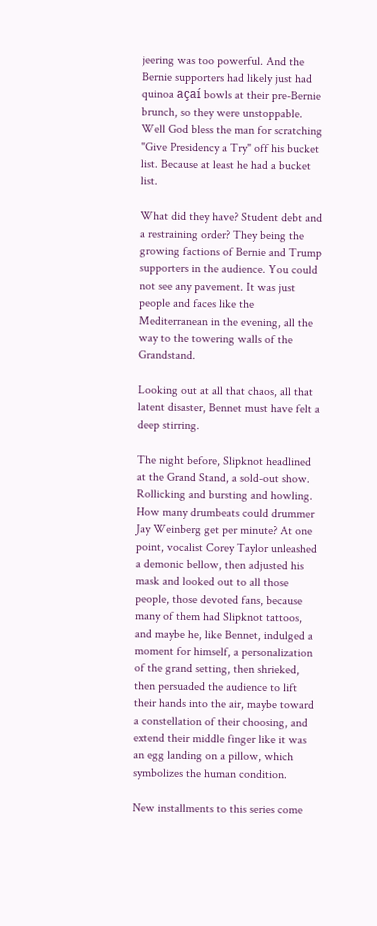jeering was too powerful. And the Bernie supporters had likely just had quinoa açaí bowls at their pre-Bernie brunch, so they were unstoppable. Well God bless the man for scratching "Give Presidency a Try" off his bucket list. Because at least he had a bucket list.

What did they have? Student debt and a restraining order? They being the growing factions of Bernie and Trump supporters in the audience. You could not see any pavement. It was just people and faces like the Mediterranean in the evening, all the way to the towering walls of the Grandstand.

Looking out at all that chaos, all that latent disaster, Bennet must have felt a deep stirring.

The night before, Slipknot headlined at the Grand Stand, a sold-out show. Rollicking and bursting and howling. How many drumbeats could drummer Jay Weinberg get per minute? At one point, vocalist Corey Taylor unleashed a demonic bellow, then adjusted his mask and looked out to all those people, those devoted fans, because many of them had Slipknot tattoos, and maybe he, like Bennet, indulged a moment for himself, a personalization of the grand setting, then shrieked, then persuaded the audience to lift their hands into the air, maybe toward a constellation of their choosing, and extend their middle finger like it was an egg landing on a pillow, which symbolizes the human condition.

New installments to this series come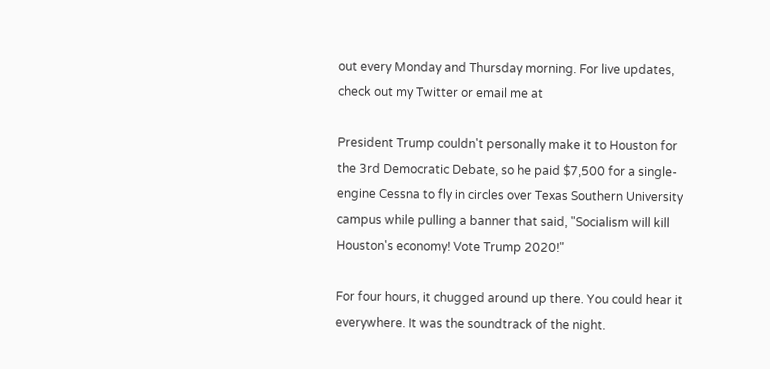out every Monday and Thursday morning. For live updates, check out my Twitter or email me at

President Trump couldn't personally make it to Houston for the 3rd Democratic Debate, so he paid $7,500 for a single-engine Cessna to fly in circles over Texas Southern University campus while pulling a banner that said, "Socialism will kill Houston's economy! Vote Trump 2020!"

For four hours, it chugged around up there. You could hear it everywhere. It was the soundtrack of the night.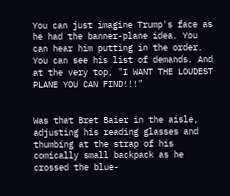You can just imagine Trump's face as he had the banner-plane idea. You can hear him putting in the order. You can see his list of demands. And at the very top, "I WANT THE LOUDEST PLANE YOU CAN FIND!!!"


Was that Bret Baier in the aisle, adjusting his reading glasses and thumbing at the strap of his comically small backpack as he crossed the blue-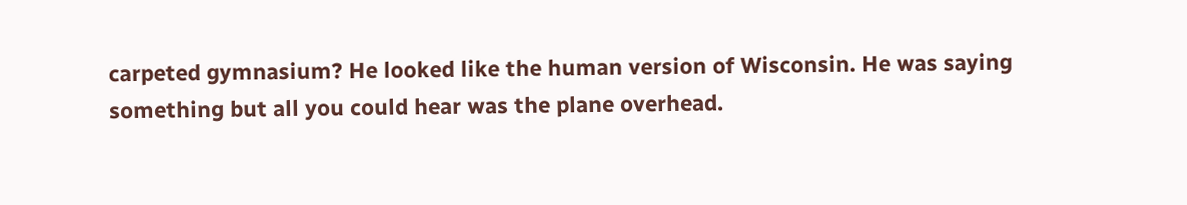carpeted gymnasium? He looked like the human version of Wisconsin. He was saying something but all you could hear was the plane overhead.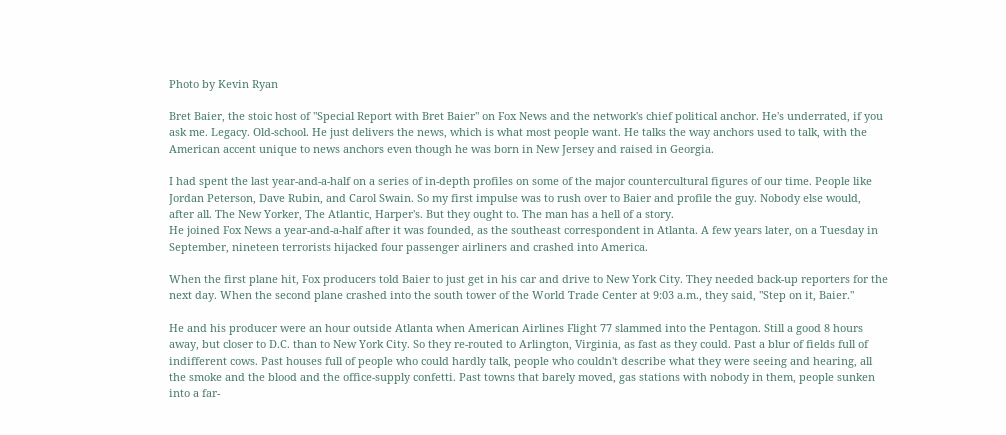Photo by Kevin Ryan

Bret Baier, the stoic host of "Special Report with Bret Baier" on Fox News and the network's chief political anchor. He's underrated, if you ask me. Legacy. Old-school. He just delivers the news, which is what most people want. He talks the way anchors used to talk, with the American accent unique to news anchors even though he was born in New Jersey and raised in Georgia.

I had spent the last year-and-a-half on a series of in-depth profiles on some of the major countercultural figures of our time. People like Jordan Peterson, Dave Rubin, and Carol Swain. So my first impulse was to rush over to Baier and profile the guy. Nobody else would, after all. The New Yorker, The Atlantic, Harper's. But they ought to. The man has a hell of a story.
He joined Fox News a year-and-a-half after it was founded, as the southeast correspondent in Atlanta. A few years later, on a Tuesday in September, nineteen terrorists hijacked four passenger airliners and crashed into America.

When the first plane hit, Fox producers told Baier to just get in his car and drive to New York City. They needed back-up reporters for the next day. When the second plane crashed into the south tower of the World Trade Center at 9:03 a.m., they said, "Step on it, Baier."

He and his producer were an hour outside Atlanta when American Airlines Flight 77 slammed into the Pentagon. Still a good 8 hours away, but closer to D.C. than to New York City. So they re-routed to Arlington, Virginia, as fast as they could. Past a blur of fields full of indifferent cows. Past houses full of people who could hardly talk, people who couldn't describe what they were seeing and hearing, all the smoke and the blood and the office-supply confetti. Past towns that barely moved, gas stations with nobody in them, people sunken into a far-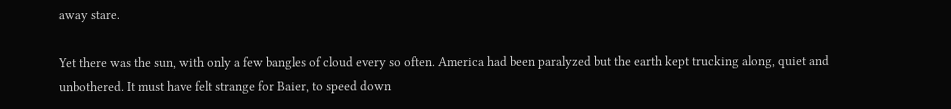away stare.

Yet there was the sun, with only a few bangles of cloud every so often. America had been paralyzed but the earth kept trucking along, quiet and unbothered. It must have felt strange for Baier, to speed down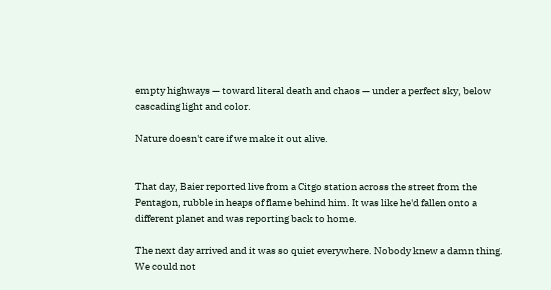empty highways — toward literal death and chaos — under a perfect sky, below cascading light and color.

Nature doesn't care if we make it out alive.


That day, Baier reported live from a Citgo station across the street from the Pentagon, rubble in heaps of flame behind him. It was like he'd fallen onto a different planet and was reporting back to home.

The next day arrived and it was so quiet everywhere. Nobody knew a damn thing. We could not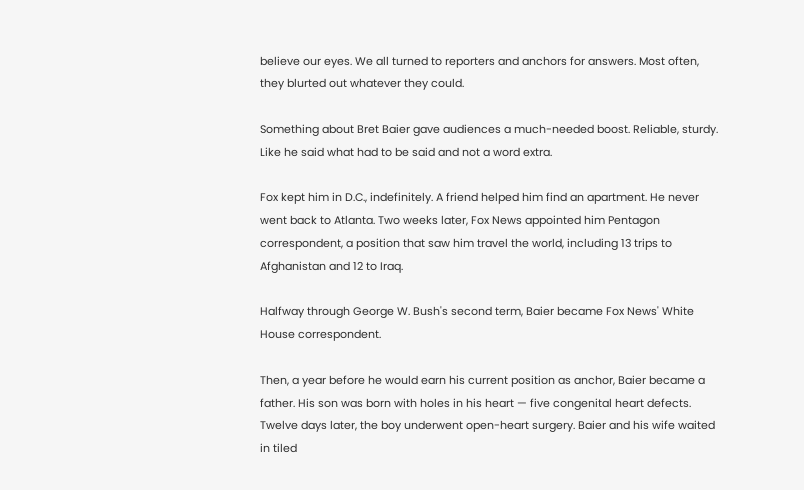believe our eyes. We all turned to reporters and anchors for answers. Most often, they blurted out whatever they could.

Something about Bret Baier gave audiences a much-needed boost. Reliable, sturdy. Like he said what had to be said and not a word extra.

Fox kept him in D.C., indefinitely. A friend helped him find an apartment. He never went back to Atlanta. Two weeks later, Fox News appointed him Pentagon correspondent, a position that saw him travel the world, including 13 trips to Afghanistan and 12 to Iraq.

Halfway through George W. Bush's second term, Baier became Fox News' White House correspondent.

Then, a year before he would earn his current position as anchor, Baier became a father. His son was born with holes in his heart — five congenital heart defects. Twelve days later, the boy underwent open-heart surgery. Baier and his wife waited in tiled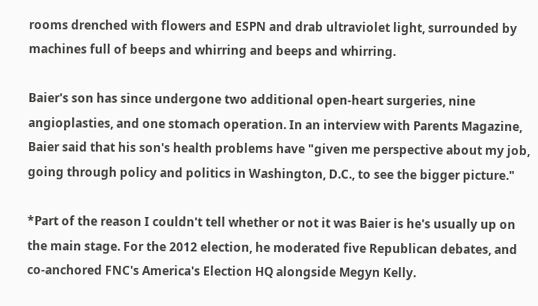rooms drenched with flowers and ESPN and drab ultraviolet light, surrounded by machines full of beeps and whirring and beeps and whirring.

Baier's son has since undergone two additional open-heart surgeries, nine angioplasties, and one stomach operation. In an interview with Parents Magazine, Baier said that his son's health problems have "given me perspective about my job, going through policy and politics in Washington, D.C., to see the bigger picture."

*Part of the reason I couldn't tell whether or not it was Baier is he's usually up on the main stage. For the 2012 election, he moderated five Republican debates, and co-anchored FNC's America's Election HQ alongside Megyn Kelly.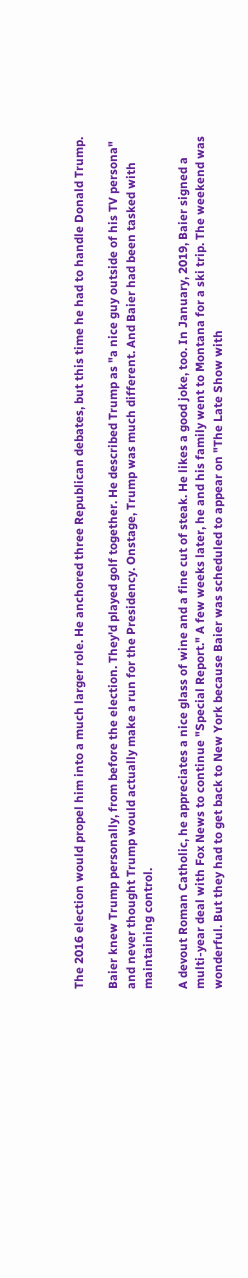The 2016 election would propel him into a much larger role. He anchored three Republican debates, but this time he had to handle Donald Trump.

Baier knew Trump personally, from before the election. They'd played golf together. He described Trump as "a nice guy outside of his TV persona" and never thought Trump would actually make a run for the Presidency. Onstage, Trump was much different. And Baier had been tasked with maintaining control.

A devout Roman Catholic, he appreciates a nice glass of wine and a fine cut of steak. He likes a good joke, too. In January, 2019, Baier signed a multi-year deal with Fox News to continue "Special Report." A few weeks later, he and his family went to Montana for a ski trip. The weekend was wonderful. But they had to get back to New York because Baier was scheduled to appear on "The Late Show with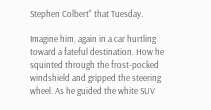Stephen Colbert" that Tuesday.

Imagine him, again in a car hurtling toward a fateful destination. How he squinted through the frost-pocked windshield and gripped the steering wheel. As he guided the white SUV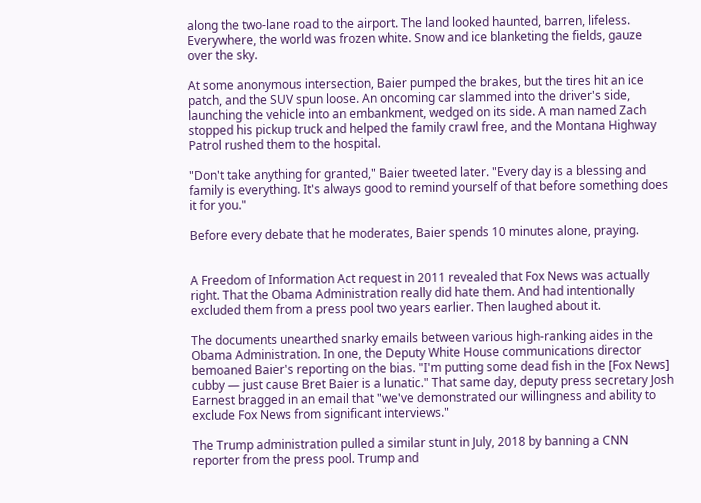along the two-lane road to the airport. The land looked haunted, barren, lifeless. Everywhere, the world was frozen white. Snow and ice blanketing the fields, gauze over the sky.

At some anonymous intersection, Baier pumped the brakes, but the tires hit an ice patch, and the SUV spun loose. An oncoming car slammed into the driver's side, launching the vehicle into an embankment, wedged on its side. A man named Zach stopped his pickup truck and helped the family crawl free, and the Montana Highway Patrol rushed them to the hospital.

"Don't take anything for granted," Baier tweeted later. "Every day is a blessing and family is everything. It's always good to remind yourself of that before something does it for you."

Before every debate that he moderates, Baier spends 10 minutes alone, praying.


A Freedom of Information Act request in 2011 revealed that Fox News was actually right. That the Obama Administration really did hate them. And had intentionally excluded them from a press pool two years earlier. Then laughed about it.

The documents unearthed snarky emails between various high-ranking aides in the Obama Administration. In one, the Deputy White House communications director bemoaned Baier's reporting on the bias. "I'm putting some dead fish in the [Fox News] cubby — just cause Bret Baier is a lunatic." That same day, deputy press secretary Josh Earnest bragged in an email that "we've demonstrated our willingness and ability to exclude Fox News from significant interviews."

The Trump administration pulled a similar stunt in July, 2018 by banning a CNN reporter from the press pool. Trump and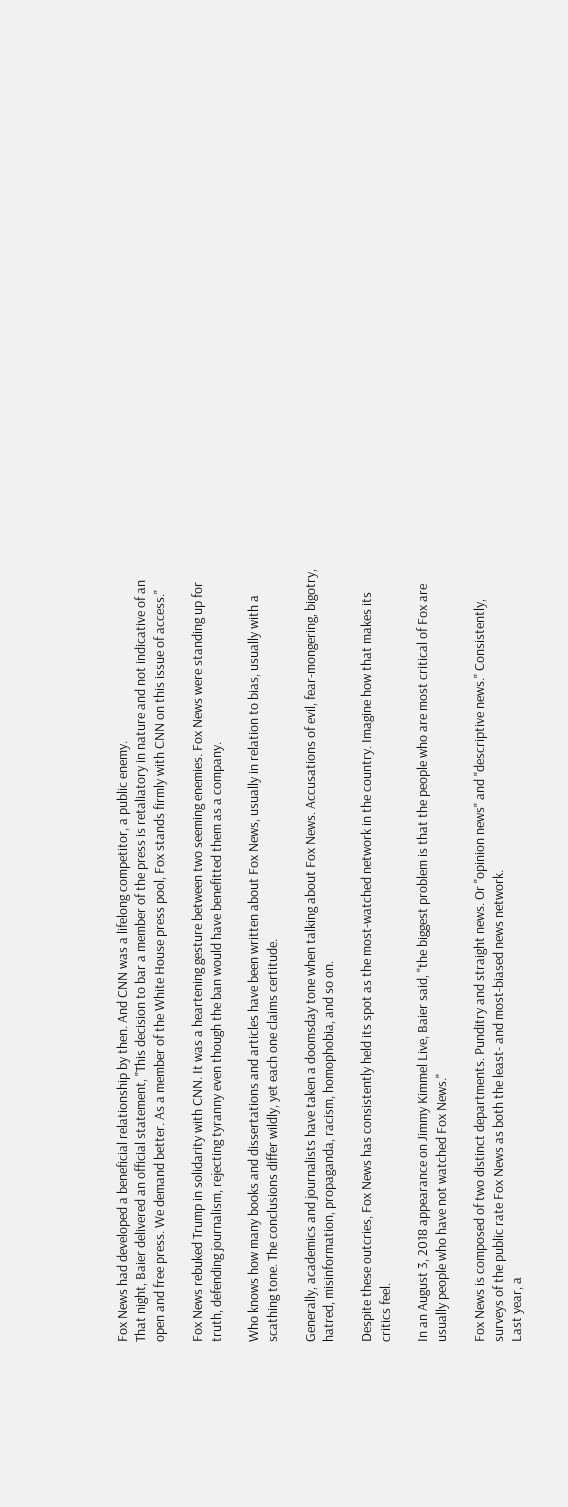Fox News had developed a beneficial relationship by then. And CNN was a lifelong competitor, a public enemy.
That night, Baier delivered an official statement, "This decision to bar a member of the press is retaliatory in nature and not indicative of an open and free press. We demand better. As a member of the White House press pool, Fox stands firmly with CNN on this issue of access."

Fox News rebuked Trump in solidarity with CNN. It was a heartening gesture between two seeming enemies. Fox News were standing up for truth, defending journalism, rejecting tyranny even though the ban would have benefitted them as a company.

Who knows how many books and dissertations and articles have been written about Fox News, usually in relation to bias, usually with a scathing tone. The conclusions differ wildly, yet each one claims certitude.

Generally, academics and journalists have taken a doomsday tone when talking about Fox News. Accusations of evil, fear-mongering, bigotry, hatred, misinformation, propaganda, racism, homophobia, and so on.

Despite these outcries, Fox News has consistently held its spot as the most-watched network in the country. Imagine how that makes its critics feel.

In an August 3, 2018 appearance on Jimmy Kimmel Live, Baier said, "the biggest problem is that the people who are most critical of Fox are usually people who have not watched Fox News."

Fox News is composed of two distinct departments. Punditry and straight news. Or "opinion news" and "descriptive news." Consistently, surveys of the public rate Fox News as both the least- and most-biased news network.
Last year, a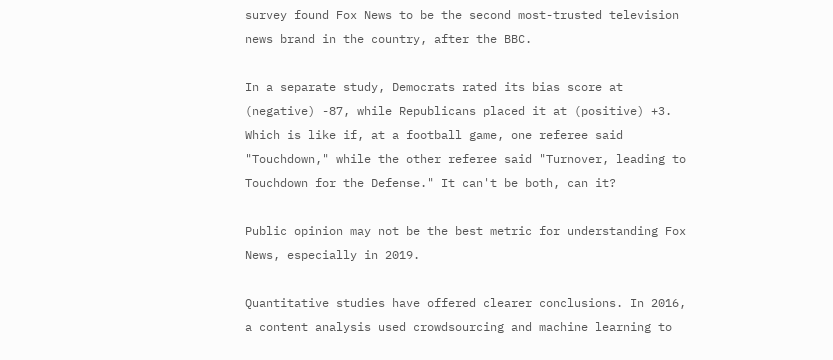survey found Fox News to be the second most-trusted television news brand in the country, after the BBC.

In a separate study, Democrats rated its bias score at (negative) -87, while Republicans placed it at (positive) +3. Which is like if, at a football game, one referee said "Touchdown," while the other referee said "Turnover, leading to Touchdown for the Defense." It can't be both, can it?

Public opinion may not be the best metric for understanding Fox News, especially in 2019.

Quantitative studies have offered clearer conclusions. In 2016, a content analysis used crowdsourcing and machine learning to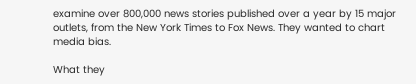examine over 800,000 news stories published over a year by 15 major outlets, from the New York Times to Fox News. They wanted to chart media bias.

What they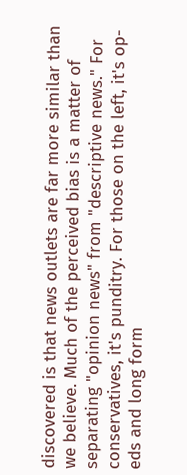discovered is that news outlets are far more similar than we believe. Much of the perceived bias is a matter of separating "opinion news" from "descriptive news." For conservatives, it's punditry. For those on the left, it's op-eds and long form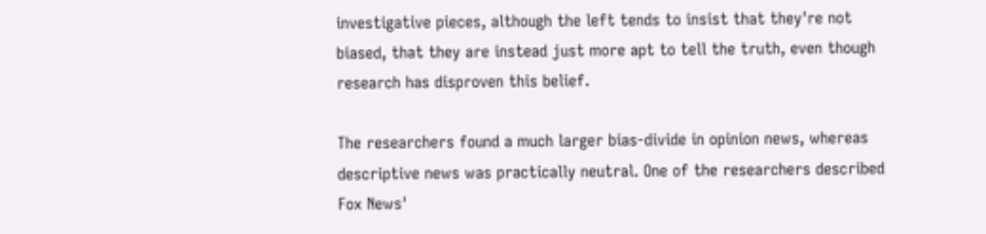investigative pieces, although the left tends to insist that they're not biased, that they are instead just more apt to tell the truth, even though research has disproven this belief.

The researchers found a much larger bias-divide in opinion news, whereas descriptive news was practically neutral. One of the researchers described Fox News'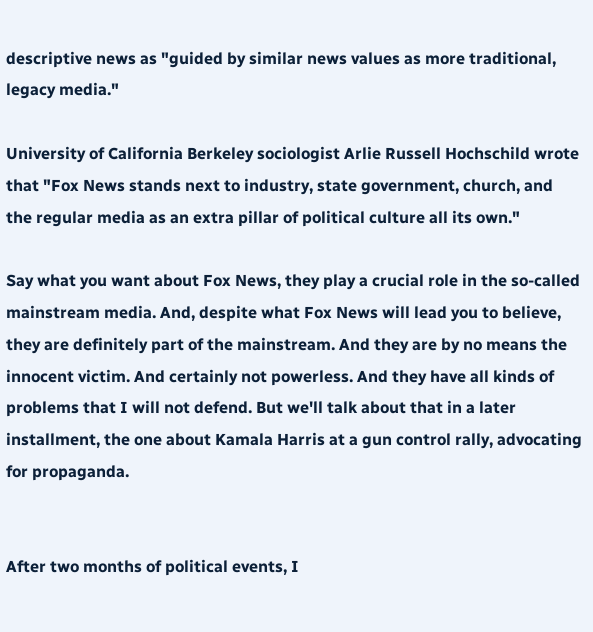descriptive news as "guided by similar news values as more traditional, legacy media."

University of California Berkeley sociologist Arlie Russell Hochschild wrote that "Fox News stands next to industry, state government, church, and the regular media as an extra pillar of political culture all its own."

Say what you want about Fox News, they play a crucial role in the so-called mainstream media. And, despite what Fox News will lead you to believe, they are definitely part of the mainstream. And they are by no means the innocent victim. And certainly not powerless. And they have all kinds of problems that I will not defend. But we'll talk about that in a later installment, the one about Kamala Harris at a gun control rally, advocating for propaganda.


After two months of political events, I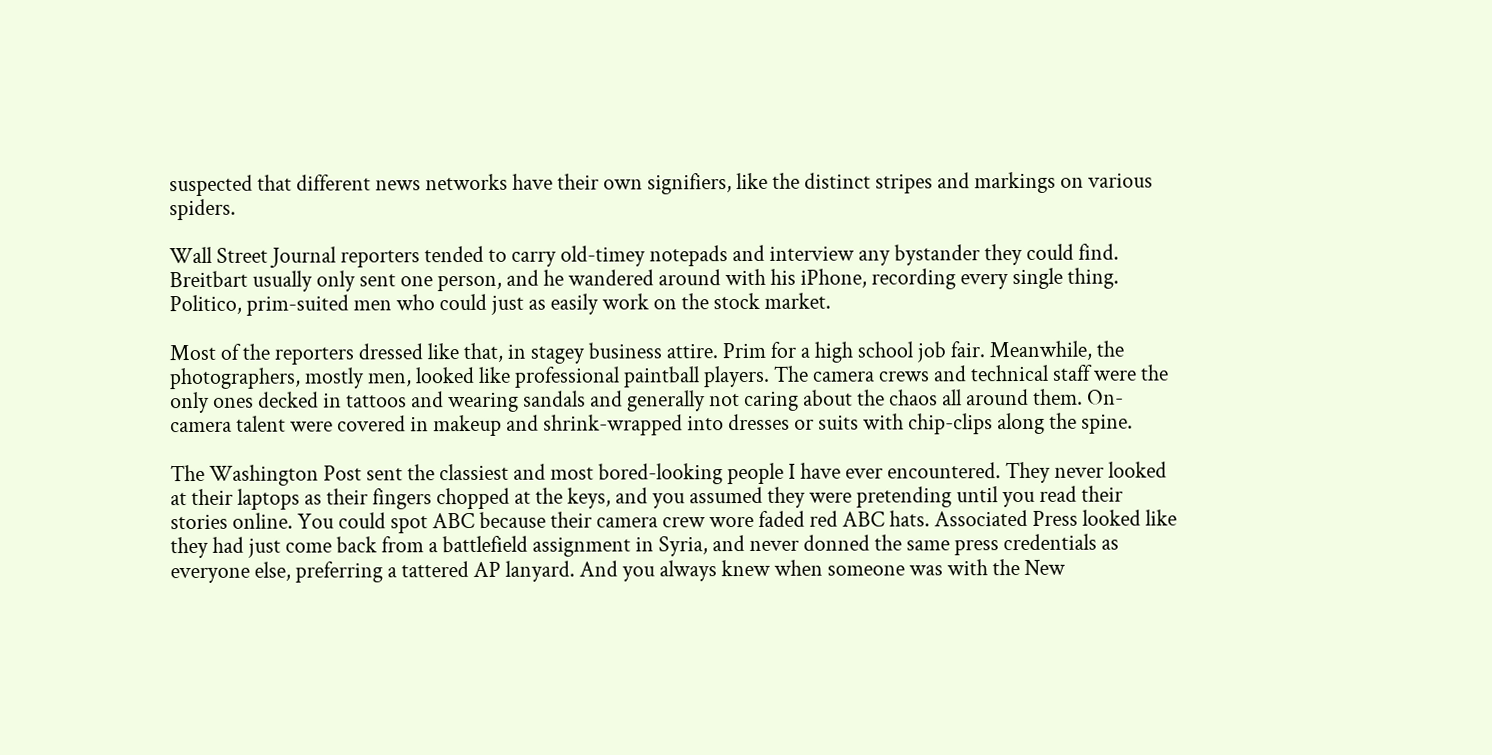suspected that different news networks have their own signifiers, like the distinct stripes and markings on various spiders.

Wall Street Journal reporters tended to carry old-timey notepads and interview any bystander they could find. Breitbart usually only sent one person, and he wandered around with his iPhone, recording every single thing. Politico, prim-suited men who could just as easily work on the stock market.

Most of the reporters dressed like that, in stagey business attire. Prim for a high school job fair. Meanwhile, the photographers, mostly men, looked like professional paintball players. The camera crews and technical staff were the only ones decked in tattoos and wearing sandals and generally not caring about the chaos all around them. On-camera talent were covered in makeup and shrink-wrapped into dresses or suits with chip-clips along the spine.

The Washington Post sent the classiest and most bored-looking people I have ever encountered. They never looked at their laptops as their fingers chopped at the keys, and you assumed they were pretending until you read their stories online. You could spot ABC because their camera crew wore faded red ABC hats. Associated Press looked like they had just come back from a battlefield assignment in Syria, and never donned the same press credentials as everyone else, preferring a tattered AP lanyard. And you always knew when someone was with the New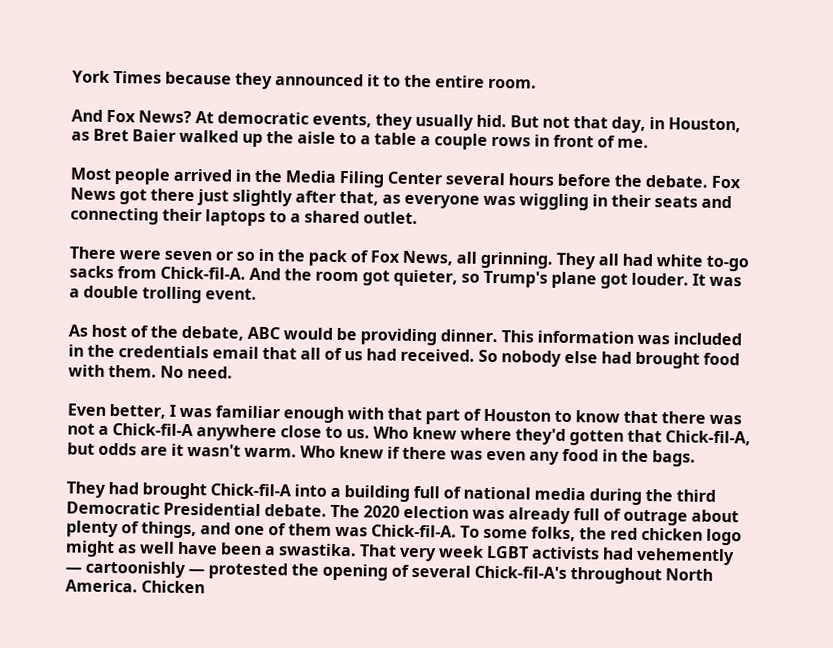York Times because they announced it to the entire room.

And Fox News? At democratic events, they usually hid. But not that day, in Houston, as Bret Baier walked up the aisle to a table a couple rows in front of me.

Most people arrived in the Media Filing Center several hours before the debate. Fox News got there just slightly after that, as everyone was wiggling in their seats and connecting their laptops to a shared outlet.

There were seven or so in the pack of Fox News, all grinning. They all had white to-go sacks from Chick-fil-A. And the room got quieter, so Trump's plane got louder. It was a double trolling event.

As host of the debate, ABC would be providing dinner. This information was included in the credentials email that all of us had received. So nobody else had brought food with them. No need.

Even better, I was familiar enough with that part of Houston to know that there was not a Chick-fil-A anywhere close to us. Who knew where they'd gotten that Chick-fil-A, but odds are it wasn't warm. Who knew if there was even any food in the bags.

They had brought Chick-fil-A into a building full of national media during the third Democratic Presidential debate. The 2020 election was already full of outrage about plenty of things, and one of them was Chick-fil-A. To some folks, the red chicken logo might as well have been a swastika. That very week LGBT activists had vehemently — cartoonishly — protested the opening of several Chick-fil-A's throughout North America. Chicken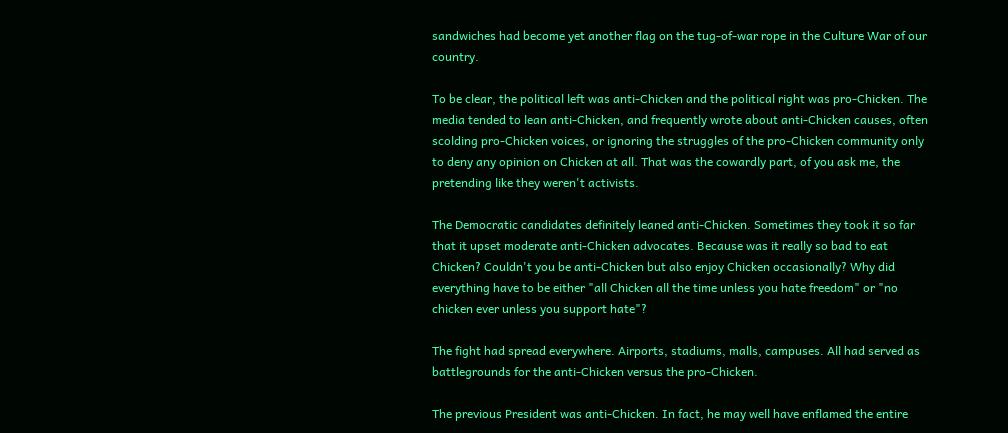sandwiches had become yet another flag on the tug-of-war rope in the Culture War of our country.

To be clear, the political left was anti-Chicken and the political right was pro-Chicken. The media tended to lean anti-Chicken, and frequently wrote about anti-Chicken causes, often scolding pro-Chicken voices, or ignoring the struggles of the pro-Chicken community only to deny any opinion on Chicken at all. That was the cowardly part, of you ask me, the pretending like they weren't activists.

The Democratic candidates definitely leaned anti-Chicken. Sometimes they took it so far that it upset moderate anti-Chicken advocates. Because was it really so bad to eat Chicken? Couldn't you be anti-Chicken but also enjoy Chicken occasionally? Why did everything have to be either "all Chicken all the time unless you hate freedom" or "no chicken ever unless you support hate"?

The fight had spread everywhere. Airports, stadiums, malls, campuses. All had served as battlegrounds for the anti-Chicken versus the pro-Chicken.

The previous President was anti-Chicken. In fact, he may well have enflamed the entire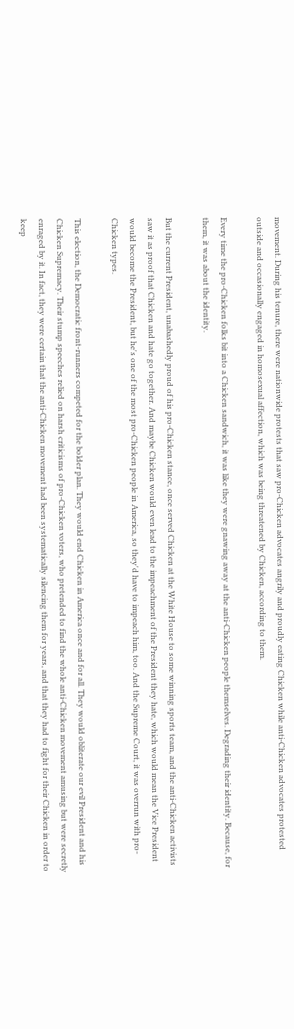movement. During his tenure, there were nationwide protests that saw pro-Chicken advocates angrily and proudly eating Chicken while anti-Chicken advocates protested outside and occasionally engaged in homosexual affection, which was being threatened by Chicken, according to them.

Every time the pro-Chicken folks bit into a Chicken sandwich, it was like they were gnawing away at the anti-Chicken people themselves. Degrading their identity. Because, for them, it was about the identity.

But the current President, unabashedly proud of his pro-Chicken stance, once served Chicken at the White House to some winning sports team, and the anti-Chicken activists saw it as proof that Chicken and hate go together. And maybe Chicken would even lead to the impeachment of the President they hate, which would mean the Vice President would become the President, but he's one of the most pro-Chicken people in America, so they'd have to impeach him, too. And the Supreme Court, it was overrun with pro-Chicken types.

This election, the Democratic front-runners competed for the bolder plan. They would end Chicken in America once and for all. They would obliterate our evil President and his Chicken Supremacy. Their stump speeches relied on harsh criticisms of pro-Chicken voters, who pretended to find the whole anti-Chicken movement amusing but were secretly enraged by it. In fact, they were certain that the anti-Chicken movement had been systematically silencing them for years, and that they had to fight for their Chicken in order to keep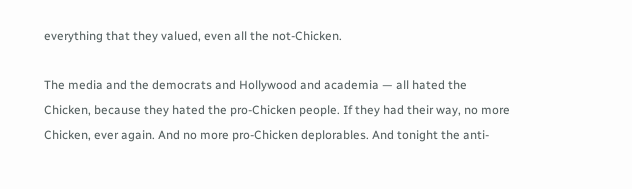everything that they valued, even all the not-Chicken.

The media and the democrats and Hollywood and academia — all hated the Chicken, because they hated the pro-Chicken people. If they had their way, no more Chicken, ever again. And no more pro-Chicken deplorables. And tonight the anti-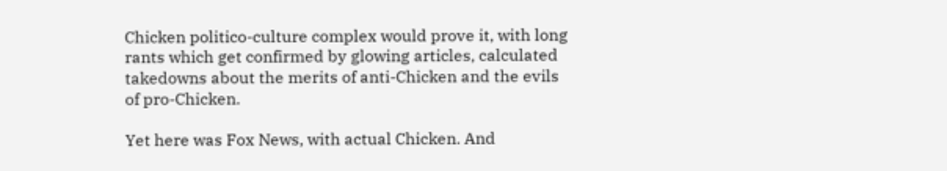Chicken politico-culture complex would prove it, with long rants which get confirmed by glowing articles, calculated takedowns about the merits of anti-Chicken and the evils of pro-Chicken.

Yet here was Fox News, with actual Chicken. And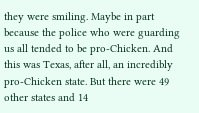they were smiling. Maybe in part because the police who were guarding us all tended to be pro-Chicken. And this was Texas, after all, an incredibly pro-Chicken state. But there were 49 other states and 14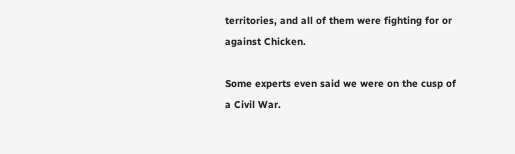territories, and all of them were fighting for or against Chicken.

Some experts even said we were on the cusp of a Civil War.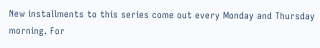New installments to this series come out every Monday and Thursday morning. For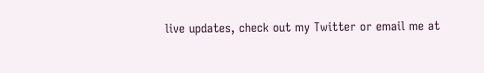live updates, check out my Twitter or email me at